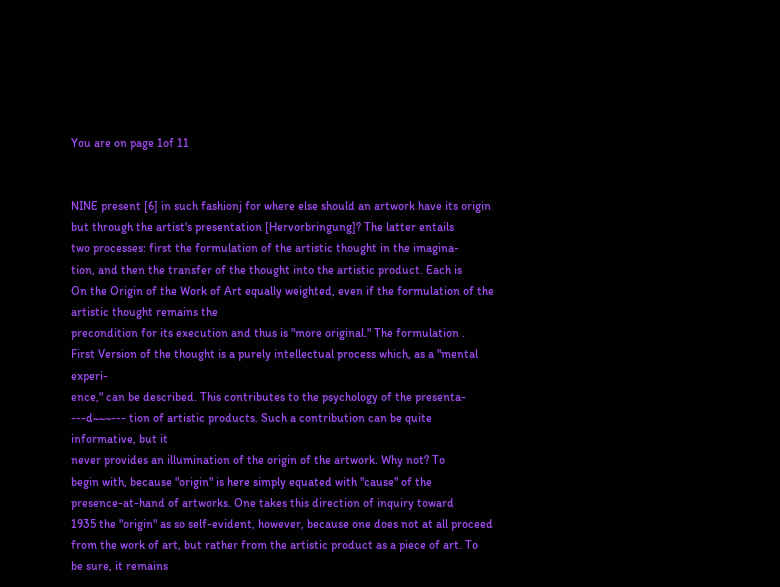You are on page 1of 11


NINE present [6] in such fashionj for where else should an artwork have its origin
but through the artist's presentation [Hervorbringung]? The latter entails
two processes: first the formulation of the artistic thought in the imagina-
tion, and then the transfer of the thought into the artistic product. Each is
On the Origin of the Work of Art equally weighted, even if the formulation of the artistic thought remains the
precondition for its execution and thus is "more original." The formulation .
First Version of the thought is a purely intellectual process which, as a "mental experi-
ence," can be described. This contributes to the psychology of the presenta-
---d~~~--- tion of artistic products. Such a contribution can be quite informative, but it
never provides an illumination of the origin of the artwork. Why not? To
begin with, because "origin" is here simply equated with "cause" of the
presence-at-hand of artworks. One takes this direction of inquiry toward
1935 the "origin" as so self-evident, however, because one does not at all proceed
from the work of art, but rather from the artistic product as a piece of art. To
be sure, it remains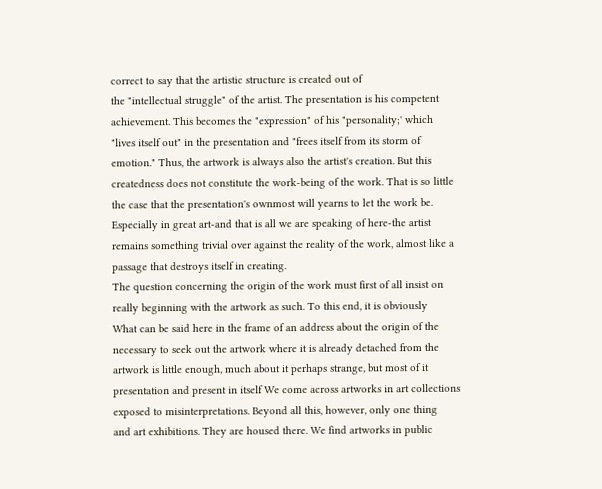correct to say that the artistic structure is created out of
the "intellectual struggle" of the artist. The presentation is his competent
achievement. This becomes the "expression" of his "personality;' which
"lives itself out" in the presentation and "frees itself from its storm of
emotion." Thus, the artwork is always also the artist's creation. But this
createdness does not constitute the work-being of the work. That is so little
the case that the presentation's ownmost will yearns to let the work be.
Especially in great art-and that is all we are speaking of here-the artist
remains something trivial over against the reality of the work, almost like a
passage that destroys itself in creating.
The question concerning the origin of the work must first of all insist on
really beginning with the artwork as such. To this end, it is obviously
What can be said here in the frame of an address about the origin of the
necessary to seek out the artwork where it is already detached from the
artwork is little enough, much about it perhaps strange, but most of it
presentation and present in itself We come across artworks in art collections
exposed to misinterpretations. Beyond all this, however, only one thing
and art exhibitions. They are housed there. We find artworks in public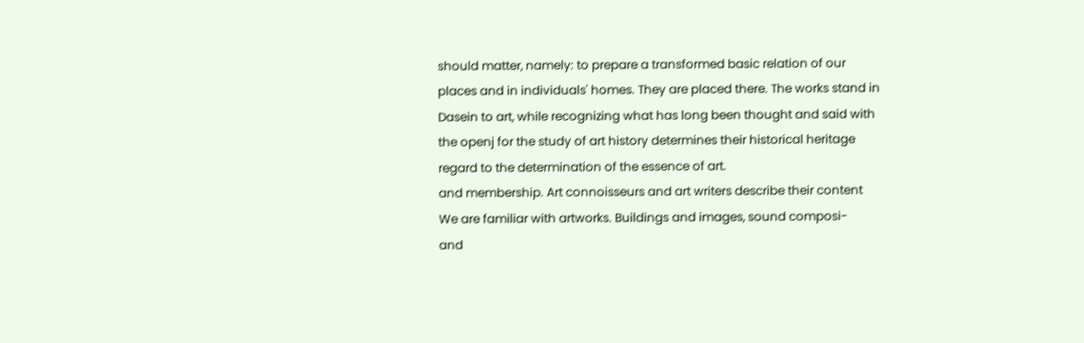should matter, namely: to prepare a transformed basic relation of our
places and in individuals' homes. They are placed there. The works stand in
Dasein to art, while recognizing what has long been thought and said with
the openj for the study of art history determines their historical heritage
regard to the determination of the essence of art.
and membership. Art connoisseurs and art writers describe their content
We are familiar with artworks. Buildings and images, sound composi-
and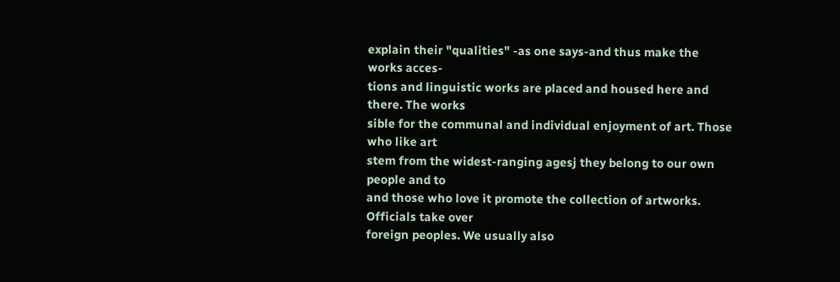explain their "qualities" -as one says-and thus make the works acces-
tions and linguistic works are placed and housed here and there. The works
sible for the communal and individual enjoyment of art. Those who like art
stem from the widest-ranging agesj they belong to our own people and to
and those who love it promote the collection of artworks. Officials take over
foreign peoples. We usually also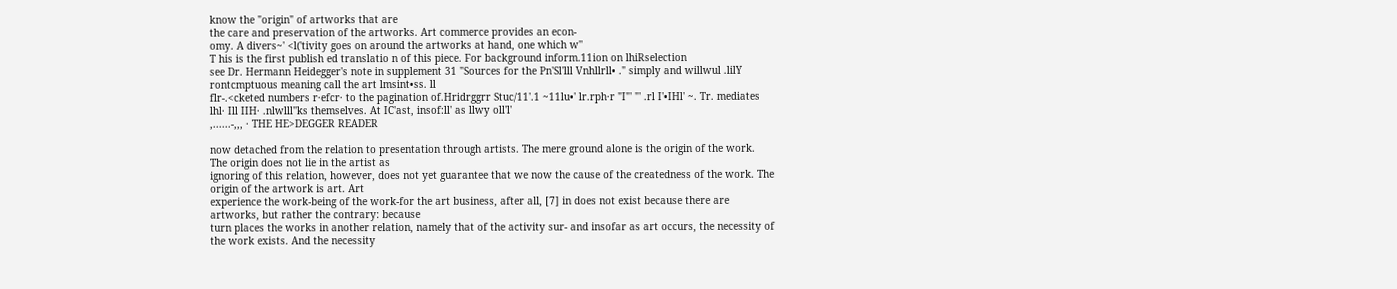know the "origin" of artworks that are
the care and preservation of the artworks. Art commerce provides an econ-
omy. A divers~' <l('tivity goes on around the artworks at hand, one which w''
T his is the first publish ed translatio n of this piece. For background inform.11ion on lhiRselection
see Dr. Hermann Heidegger's note in supplement 31 "Sources for the Pn'Sl'lll Vnhllrll• ." simply and willwul .lilY rontcmptuous meaning call the art lmsint•ss. ll
flr-.<cketed numbers r·efcr· to the pagination of.Hridrggrr Stuc/11'.1 ~11lu•' lr.rph·r "I"' "' .rl I'•IHl' ~. Tr. mediates lhl· Ill IIH· .nlwlll''ks themselves. At IC'ast, insof:ll' as llwy oll'l'
,......-,,, · THE HE>DEGGER READER

now detached from the relation to presentation through artists. The mere ground alone is the origin of the work. The origin does not lie in the artist as
ignoring of this relation, however, does not yet guarantee that we now the cause of the createdness of the work. The origin of the artwork is art. Art
experience the work-being of the work-for the art business, after all, [7] in does not exist because there are artworks, but rather the contrary: because
turn places the works in another relation, namely that of the activity sur- and insofar as art occurs, the necessity of the work exists. And the necessity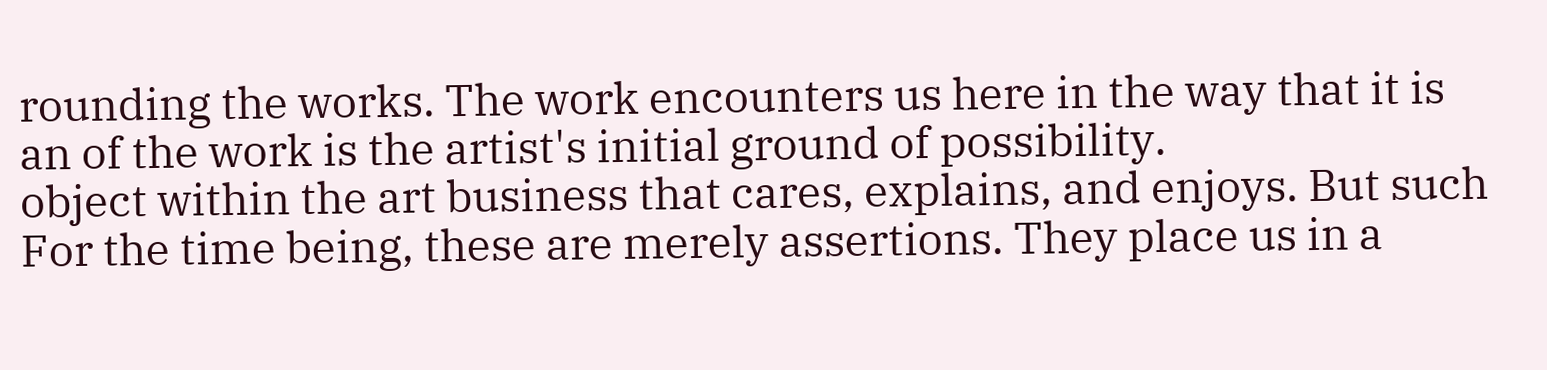rounding the works. The work encounters us here in the way that it is an of the work is the artist's initial ground of possibility.
object within the art business that cares, explains, and enjoys. But such For the time being, these are merely assertions. They place us in a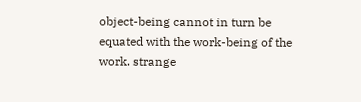object-being cannot in turn be equated with the work-being of the work. strange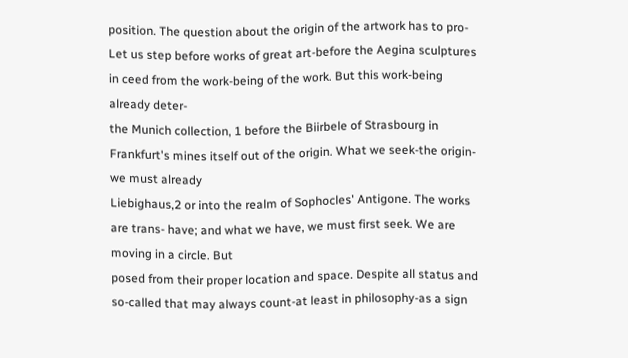position. The question about the origin of the artwork has to pro-
Let us step before works of great art-before the Aegina sculptures in ceed from the work-being of the work. But this work-being already deter-
the Munich collection, 1 before the Biirbele of Strasbourg in Frankfurt's mines itself out of the origin. What we seek-the origin-we must already
Liebighaus,2 or into the realm of Sophocles' Antigone. The works are trans- have; and what we have, we must first seek. We are moving in a circle. But
posed from their proper location and space. Despite all status and so-called that may always count-at least in philosophy-as a sign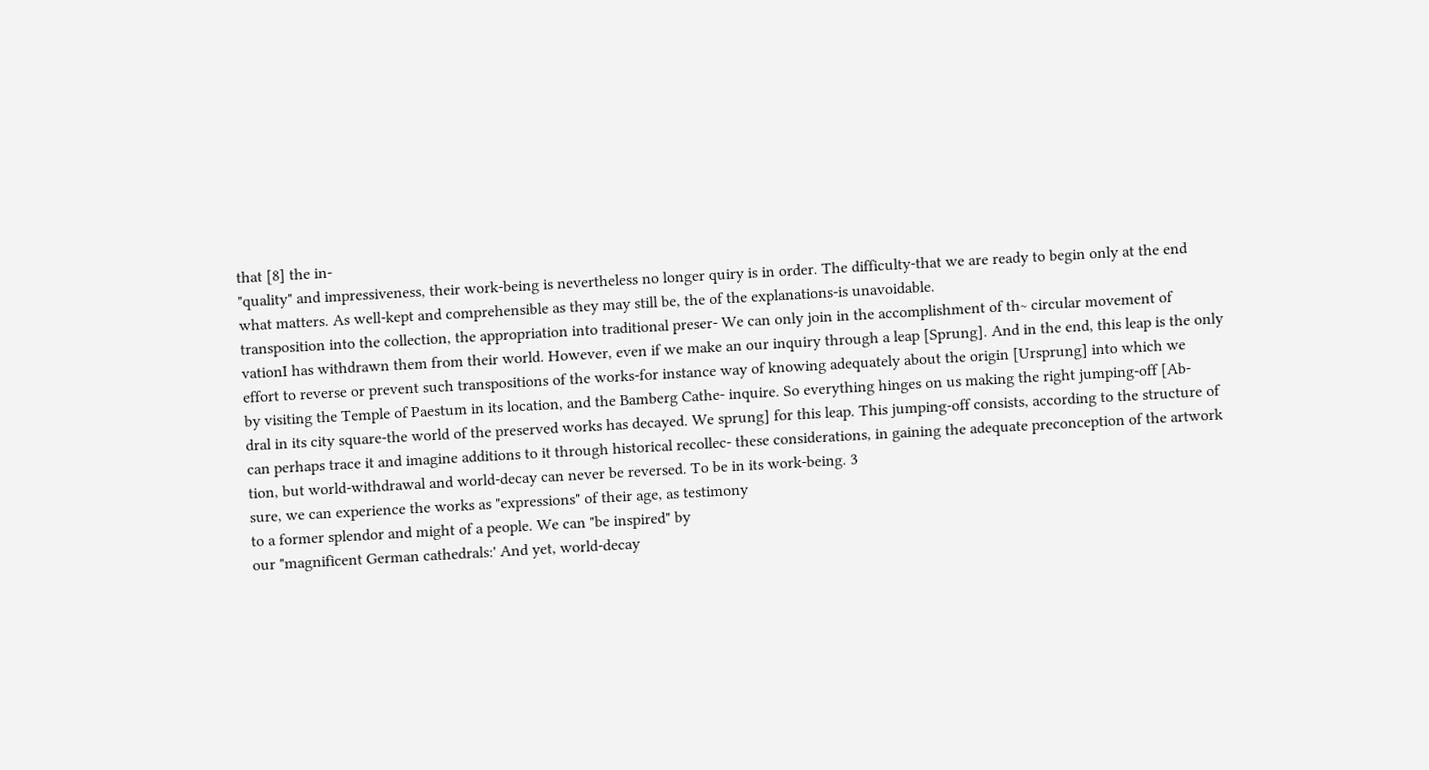that [8] the in-
"quality" and impressiveness, their work-being is nevertheless no longer quiry is in order. The difficulty-that we are ready to begin only at the end
what matters. As well-kept and comprehensible as they may still be, the of the explanations-is unavoidable.
transposition into the collection, the appropriation into traditional preser- We can only join in the accomplishment of th~ circular movement of
vationI has withdrawn them from their world. However, even if we make an our inquiry through a leap [Sprung]. And in the end, this leap is the only
effort to reverse or prevent such transpositions of the works-for instance way of knowing adequately about the origin [Ursprung] into which we
by visiting the Temple of Paestum in its location, and the Bamberg Cathe- inquire. So everything hinges on us making the right jumping-off [Ab-
dral in its city square-the world of the preserved works has decayed. We sprung] for this leap. This jumping-off consists, according to the structure of
can perhaps trace it and imagine additions to it through historical recollec- these considerations, in gaining the adequate preconception of the artwork
tion, but world-withdrawal and world-decay can never be reversed. To be in its work-being. 3
sure, we can experience the works as "expressions" of their age, as testimony
to a former splendor and might of a people. We can "be inspired" by
our "magnificent German cathedrals:' And yet, world-decay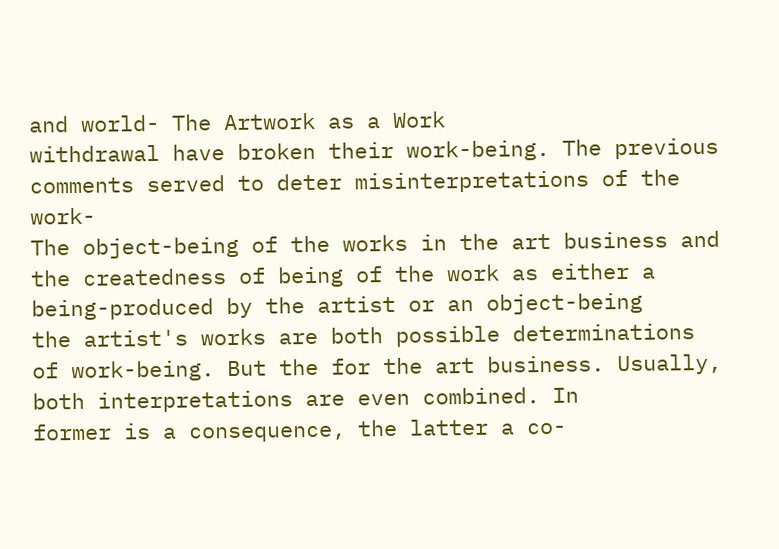and world- The Artwork as a Work
withdrawal have broken their work-being. The previous comments served to deter misinterpretations of the work-
The object-being of the works in the art business and the createdness of being of the work as either a being-produced by the artist or an object-being
the artist's works are both possible determinations of work-being. But the for the art business. Usually, both interpretations are even combined. In
former is a consequence, the latter a co-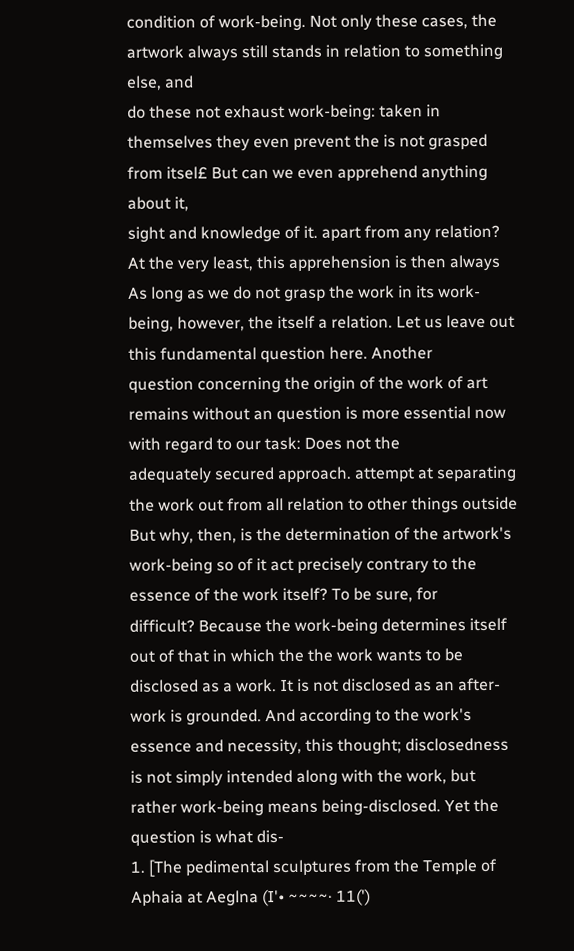condition of work-being. Not only these cases, the artwork always still stands in relation to something else, and
do these not exhaust work-being: taken in themselves they even prevent the is not grasped from itsel£ But can we even apprehend anything about it,
sight and knowledge of it. apart from any relation? At the very least, this apprehension is then always
As long as we do not grasp the work in its work-being, however, the itself a relation. Let us leave out this fundamental question here. Another
question concerning the origin of the work of art remains without an question is more essential now with regard to our task: Does not the
adequately secured approach. attempt at separating the work out from all relation to other things outside
But why, then, is the determination of the artwork's work-being so of it act precisely contrary to the essence of the work itself? To be sure, for
difficult? Because the work-being determines itself out of that in which the the work wants to be disclosed as a work. It is not disclosed as an after-
work is grounded. And according to the work's essence and necessity, this thought; disclosedness is not simply intended along with the work, but
rather work-being means being-disclosed. Yet the question is what dis-
1. [The pedimental sculptures from the Temple of Aphaia at Aeglna (I'• ~~~~· 11(')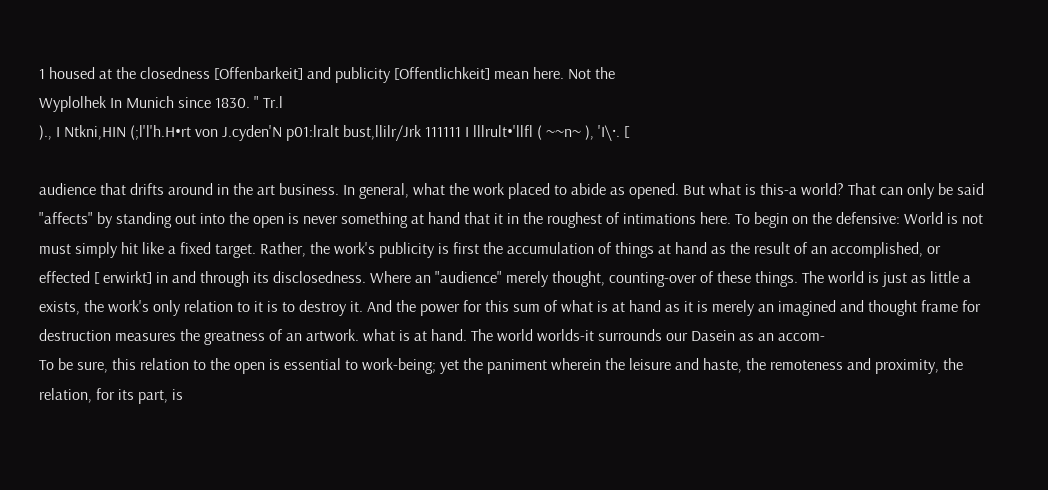1 housed at the closedness [Offenbarkeit] and publicity [Offentlichkeit] mean here. Not the
Wyplolhek In Munich since 1830. " Tr.l
)., I Ntkni,HIN (;l'l'h.H•rt von J.cyden'N p01:lralt bust,llilr/Jrk 111111 I lllrult•'llfl ( ~~n~ ), 'I\·. [

audience that drifts around in the art business. In general, what the work placed to abide as opened. But what is this-a world? That can only be said
"affects" by standing out into the open is never something at hand that it in the roughest of intimations here. To begin on the defensive: World is not
must simply hit like a fixed target. Rather, the work's publicity is first the accumulation of things at hand as the result of an accomplished, or
effected [ erwirkt] in and through its disclosedness. Where an "audience" merely thought, counting-over of these things. The world is just as little a
exists, the work's only relation to it is to destroy it. And the power for this sum of what is at hand as it is merely an imagined and thought frame for
destruction measures the greatness of an artwork. what is at hand. The world worlds-it surrounds our Dasein as an accom-
To be sure, this relation to the open is essential to work-being; yet the paniment wherein the leisure and haste, the remoteness and proximity, the
relation, for its part, is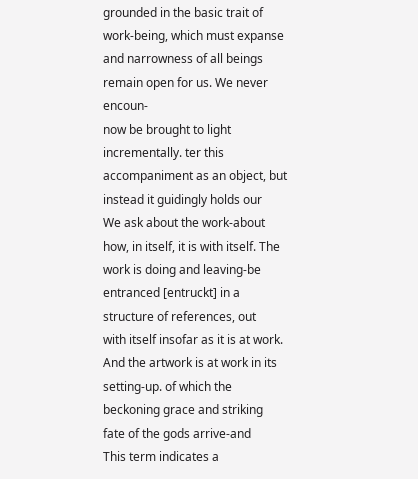grounded in the basic trait of work-being, which must expanse and narrowness of all beings remain open for us. We never encoun-
now be brought to light incrementally. ter this accompaniment as an object, but instead it guidingly holds our
We ask about the work-about how, in itself, it is with itself. The work is doing and leaving-be entranced [entruckt] in a structure of references, out
with itself insofar as it is at work. And the artwork is at work in its setting-up. of which the beckoning grace and striking fate of the gods arrive-and
This term indicates a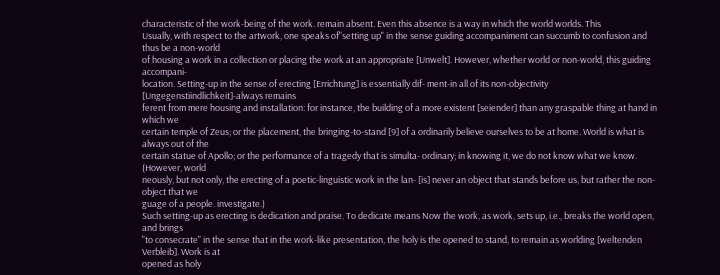characteristic of the work-being of the work. remain absent. Even this absence is a way in which the world worlds. This
Usually, with respect to the artwork, one speaks of"setting up" in the sense guiding accompaniment can succumb to confusion and thus be a non-world
of housing a work in a collection or placing the work at an appropriate [Unwelt]. However, whether world or non-world, this guiding accompani-
location. Setting-up in the sense of erecting [Errichtung] is essentially dif- ment-in all of its non-objectivity [Ungegenstiindlichkeit]-always remains
ferent from mere housing and installation: for instance, the building of a more existent [seiender] than any graspable thing at hand in which we
certain temple of Zeus; or the placement, the bringing-to-stand [9] of a ordinarily believe ourselves to be at home. World is what is always out of the
certain statue of Apollo; or the performance of a tragedy that is simulta- ordinary; in knowing it, we do not know what we know. (However, world
neously, but not only, the erecting of a poetic-linguistic work in the lan- [is] never an object that stands before us, but rather the non-object that we
guage of a people. investigate.)
Such setting-up as erecting is dedication and praise. To dedicate means Now the work, as work, sets up, i.e., breaks the world open, and brings
"to consecrate" in the sense that in the work-like presentation, the holy is the opened to stand, to remain as worlding [weltenden Verbleib]. Work is at
opened as holy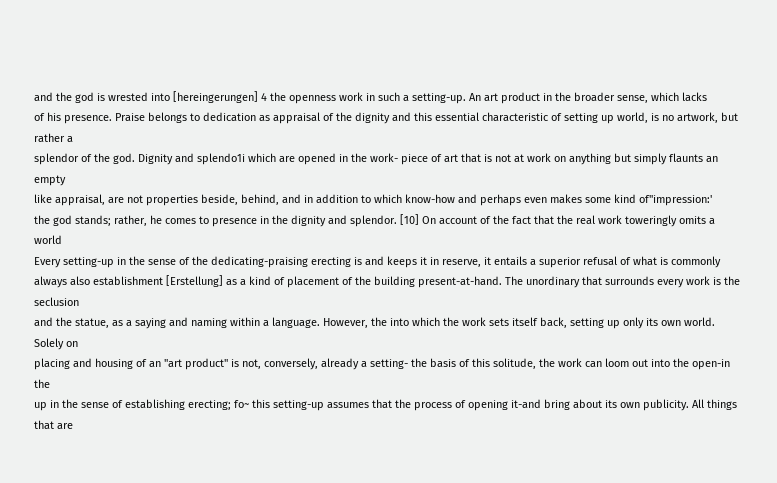and the god is wrested into [hereingerungen] 4 the openness work in such a setting-up. An art product in the broader sense, which lacks
of his presence. Praise belongs to dedication as appraisal of the dignity and this essential characteristic of setting up world, is no artwork, but rather a
splendor of the god. Dignity and splendo1i which are opened in the work- piece of art that is not at work on anything but simply flaunts an empty
like appraisal, are not properties beside, behind, and in addition to which know-how and perhaps even makes some kind of"impression:'
the god stands; rather, he comes to presence in the dignity and splendor. [10] On account of the fact that the real work toweringly omits a world
Every setting-up in the sense of the dedicating-praising erecting is and keeps it in reserve, it entails a superior refusal of what is commonly
always also establishment [Erstellung] as a kind of placement of the building present-at-hand. The unordinary that surrounds every work is the seclusion
and the statue, as a saying and naming within a language. However, the into which the work sets itself back, setting up only its own world. Solely on
placing and housing of an "art product" is not, conversely, already a setting- the basis of this solitude, the work can loom out into the open-in the
up in the sense of establishing erecting; fo~ this setting-up assumes that the process of opening it-and bring about its own publicity. All things that are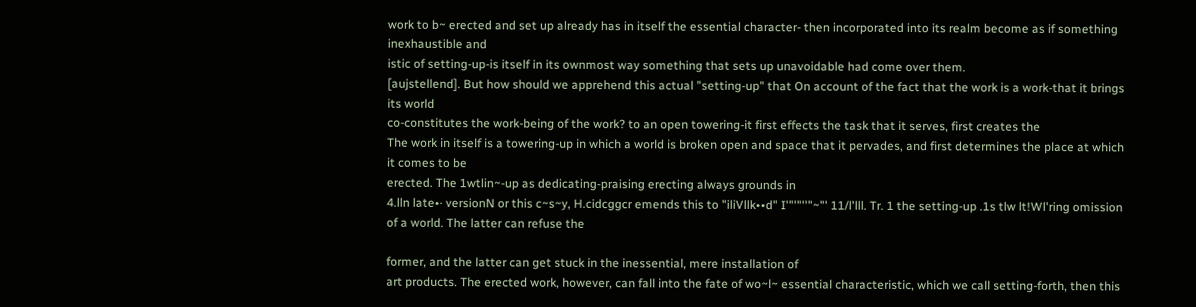work to b~ erected and set up already has in itself the essential character- then incorporated into its realm become as if something inexhaustible and
istic of setting-up-is itself in its ownmost way something that sets up unavoidable had come over them.
[aujstellend]. But how should we apprehend this actual "setting-up" that On account of the fact that the work is a work-that it brings its world
co-constitutes the work-being of the work? to an open towering-it first effects the task that it serves, first creates the
The work in itself is a towering-up in which a world is broken open and space that it pervades, and first determines the place at which it comes to be
erected. The 1wtlin~-up as dedicating-praising erecting always grounds in
4.lln late•· versionN or this c~s~y, H.cidcggcr emends this to "iliVllk••d" I'"'"''"~"' 11/l'lll. Tr. 1 the setting-up .1s tlw lt!Wl'ring omission of a world. The latter can refuse the

former, and the latter can get stuck in the inessential, mere installation of
art products. The erected work, however, can fall into the fate of wo~l~ essential characteristic, which we call setting-forth, then this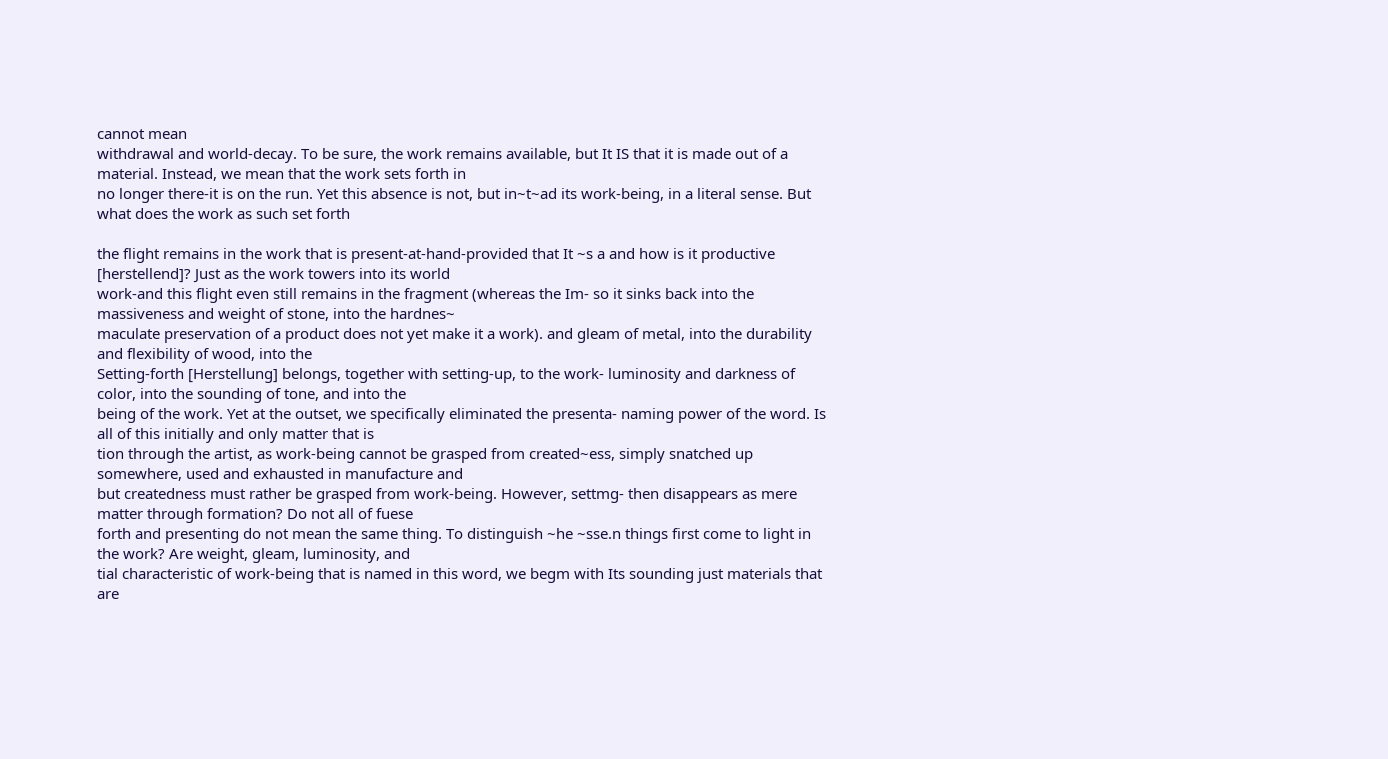cannot mean
withdrawal and world-decay. To be sure, the work remains available, but It IS that it is made out of a material. Instead, we mean that the work sets forth in
no longer there-it is on the run. Yet this absence is not, but in~t~ad its work-being, in a literal sense. But what does the work as such set forth

the flight remains in the work that is present-at-hand-provided that It ~s a and how is it productive [herstellend]? Just as the work towers into its world
work-and this flight even still remains in the fragment (whereas the Im- so it sinks back into the massiveness and weight of stone, into the hardnes~
maculate preservation of a product does not yet make it a work). and gleam of metal, into the durability and flexibility of wood, into the
Setting-forth [Herstellung] belongs, together with setting-up, to the work- luminosity and darkness of color, into the sounding of tone, and into the
being of the work. Yet at the outset, we specifically eliminated the presenta- naming power of the word. Is all of this initially and only matter that is
tion through the artist, as work-being cannot be grasped from created~ess, simply snatched up somewhere, used and exhausted in manufacture and
but createdness must rather be grasped from work-being. However, settmg- then disappears as mere matter through formation? Do not all of fuese
forth and presenting do not mean the same thing. To distinguish ~he ~sse.n things first come to light in the work? Are weight, gleam, luminosity, and
tial characteristic of work-being that is named in this word, we begm with Its sounding just materials that are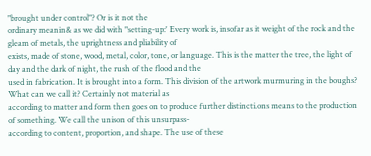"brought under control"? Or is it not the
ordinary meanin& as we did with "setting-up:' Every work is, insofar as it weight of the rock and the gleam of metals, the uprightness and pliability of
exists, made of stone, wood, metal, color, tone, or language. This is the matter the tree, the light of day and the dark of night, the rush of the flood and the
used in fabrication. It is brought into a form. This division of the artwork murmuring in the boughs? What can we call it? Certainly not material as
according to matter and form then goes on to produce further distincti.ons means to the production of something. We call the unison of this unsurpass-
according to content, proportion, and shape. The use of these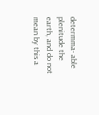determma- able plenitude the earth, and do not mean by this a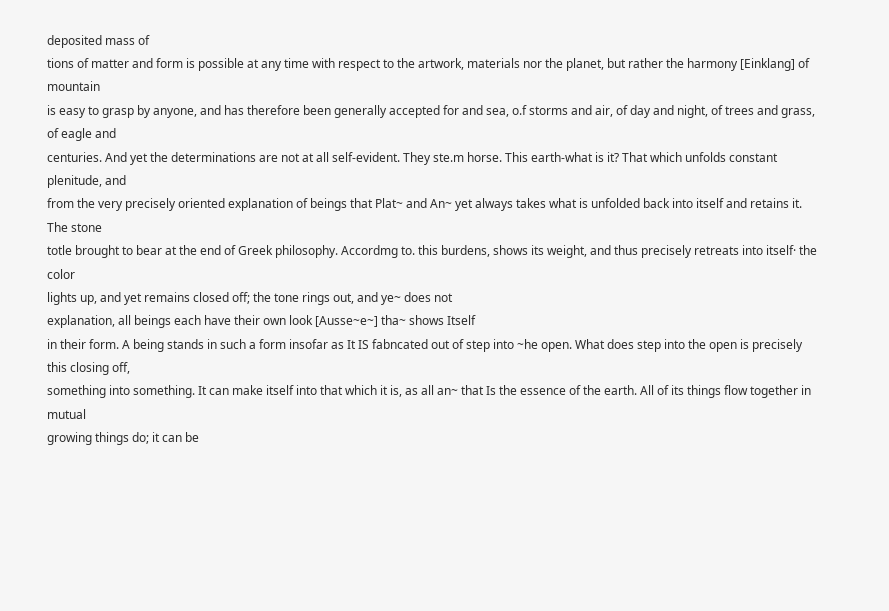deposited mass of
tions of matter and form is possible at any time with respect to the artwork, materials nor the planet, but rather the harmony [Einklang] of mountain
is easy to grasp by anyone, and has therefore been generally accepted for and sea, o.f storms and air, of day and night, of trees and grass, of eagle and
centuries. And yet the determinations are not at all self-evident. They ste.m horse. This earth-what is it? That which unfolds constant plenitude, and
from the very precisely oriented explanation of beings that Plat~ and An~ yet always takes what is unfolded back into itself and retains it. The stone
totle brought to bear at the end of Greek philosophy. Accordmg to. this burdens, shows its weight, and thus precisely retreats into itself· the color
lights up, and yet remains closed off; the tone rings out, and ye~ does not
explanation, all beings each have their own look [Ausse~e~] tha~ shows Itself
in their form. A being stands in such a form insofar as It IS fabncated out of step into ~he open. What does step into the open is precisely this closing off,
something into something. It can make itself into that which it is, as all an~ that Is the essence of the earth. All of its things flow together in mutual
growing things do; it can be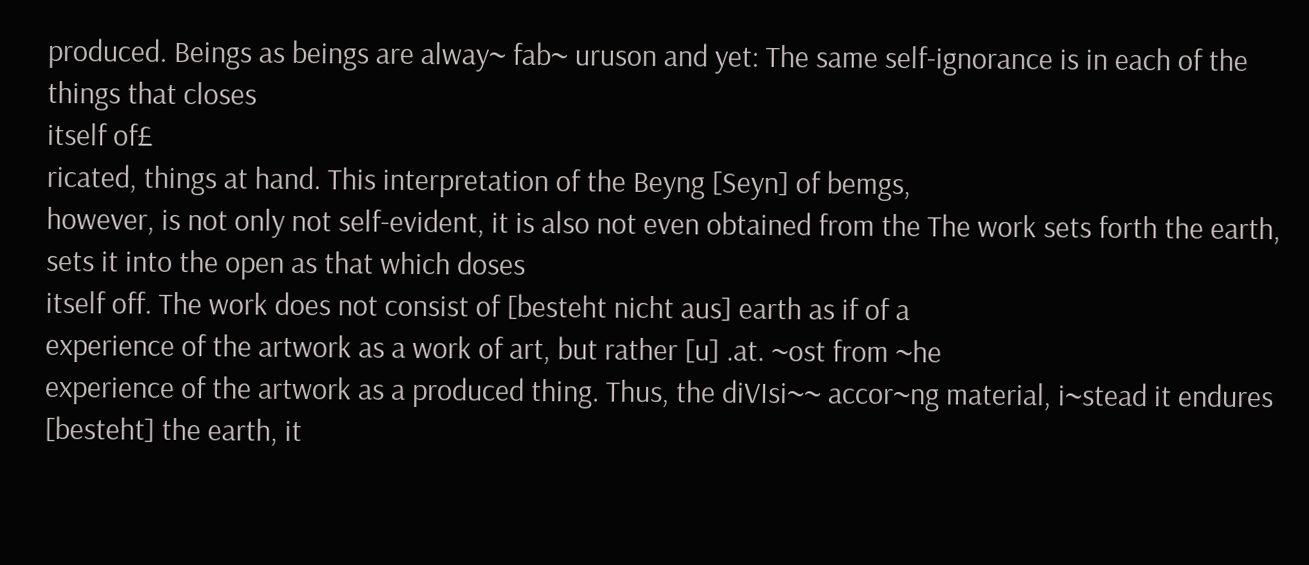produced. Beings as beings are alway~ fab~ uruson and yet: The same self-ignorance is in each of the things that closes
itself of£
ricated, things at hand. This interpretation of the Beyng [Seyn] of bemgs,
however, is not only not self-evident, it is also not even obtained from the The work sets forth the earth, sets it into the open as that which doses
itself off. The work does not consist of [besteht nicht aus] earth as if of a
experience of the artwork as a work of art, but rather [u] .at. ~ost from ~he
experience of the artwork as a produced thing. Thus, the diVIsi~~ accor~ng material, i~stead it endures [besteht] the earth, it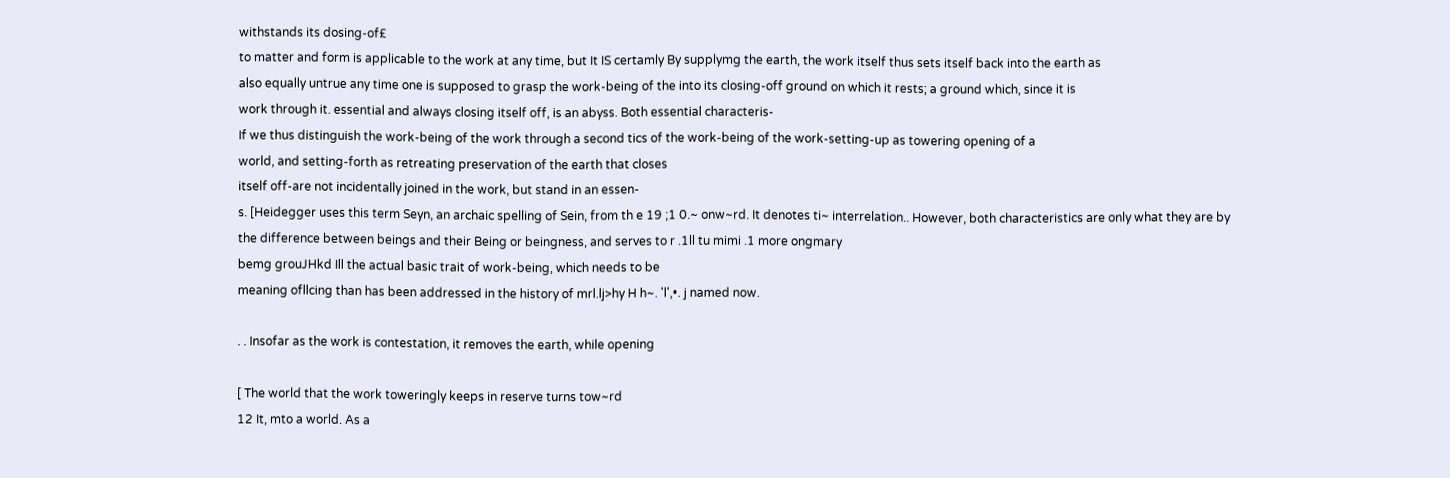withstands its dosing-of£
to matter and form is applicable to the work at any time, but It IS certamly By supplymg the earth, the work itself thus sets itself back into the earth as
also equally untrue any time one is supposed to grasp the work-being of the into its closing-off ground on which it rests; a ground which, since it is
work through it. essential and always closing itself off, is an abyss. Both essential characteris-
If we thus distinguish the work-being of the work through a second tics of the work-being of the work-setting-up as towering opening of a
world, and setting-forth as retreating preservation of the earth that closes
itself off-are not incidentally joined in the work, but stand in an essen-
s. [Heidegger uses this term Seyn, an archaic spelling of Sein, from th e 19 ;1 0.~ onw~rd. It denotes ti~ interrelation.. However, both characteristics are only what they are by
the difference between beings and their Being or beingness, and serves to r .1ll tu mimi .1 more ongmary
bemg grouJHkd Ill the actual basic trait of work-being, which needs to be
meaning ofllcing than has been addressed in the history of mrl.lj>hy H h~. 'l',•. j named now.

. . Insofar as the work is contestation, it removes the earth, while opening

[ The world that the work toweringly keeps in reserve turns tow~rd
12 It, mto a world. As a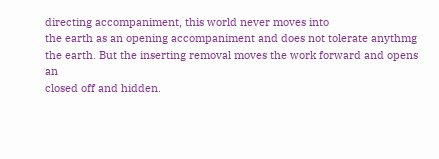directing accompaniment, this world never moves into
the earth as an opening accompaniment and does not tolerate anythmg
the earth. But the inserting removal moves the work forward and opens an
closed off and hidden.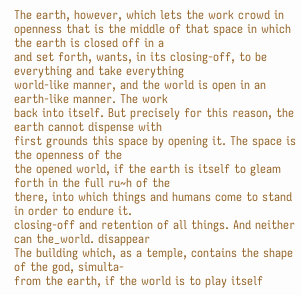The earth, however, which lets the work crowd in
openness that is the middle of that space in which the earth is closed off in a
and set forth, wants, in its closing-off, to be everything and take everything
world-like manner, and the world is open in an earth-like manner. The work
back into itself. But precisely for this reason, the earth cannot dispense with
first grounds this space by opening it. The space is the openness of the
the opened world, if the earth is itself to gleam forth in the full ru~h of the
there, into which things and humans come to stand in order to endure it.
closing-off and retention of all things. And neither can the_world. disappear
The building which, as a temple, contains the shape of the god, simulta-
from the earth, if the world is to play itself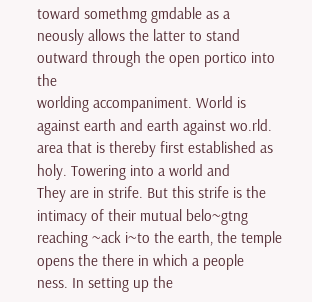toward somethmg gmdable as a
neously allows the latter to stand outward through the open portico into the
worlding accompaniment. World is against earth and earth against wo.rld.
area that is thereby first established as holy. Towering into a world and
They are in strife. But this strife is the intimacy of their mutual belo~gtng
reaching ~ack i~to the earth, the temple opens the there in which a people
ness. In setting up the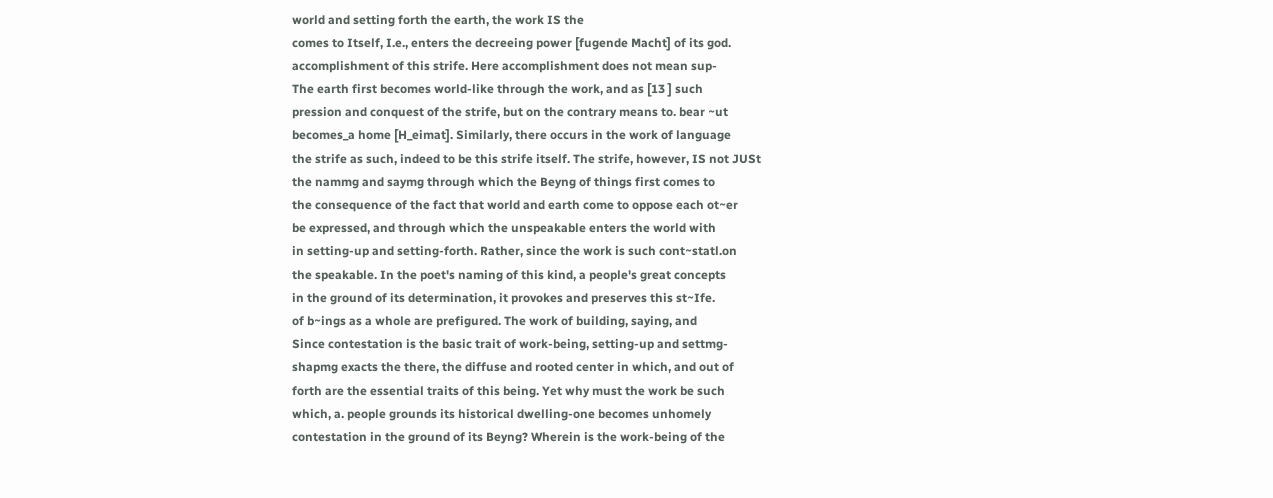world and setting forth the earth, the work IS the
comes to Itself, I.e., enters the decreeing power [fugende Macht] of its god.
accomplishment of this strife. Here accomplishment does not mean sup-
The earth first becomes world-like through the work, and as [13 ] such
pression and conquest of the strife, but on the contrary means to. bear ~ut
becomes_a home [H_eimat]. Similarly, there occurs in the work of language
the strife as such, indeed to be this strife itself. The strife, however, IS not JUSt
the nammg and saymg through which the Beyng of things first comes to
the consequence of the fact that world and earth come to oppose each ot~er
be expressed, and through which the unspeakable enters the world with
in setting-up and setting-forth. Rather, since the work is such cont~statl.on
the speakable. In the poet's naming of this kind, a people's great concepts
in the ground of its determination, it provokes and preserves this st~Ife.
of b~ings as a whole are prefigured. The work of building, saying, and
Since contestation is the basic trait of work-being, setting-up and settmg-
shapmg exacts the there, the diffuse and rooted center in which, and out of
forth are the essential traits of this being. Yet why must the work be such
which, a. people grounds its historical dwelling-one becomes unhomely
contestation in the ground of its Beyng? Wherein is the work-being of the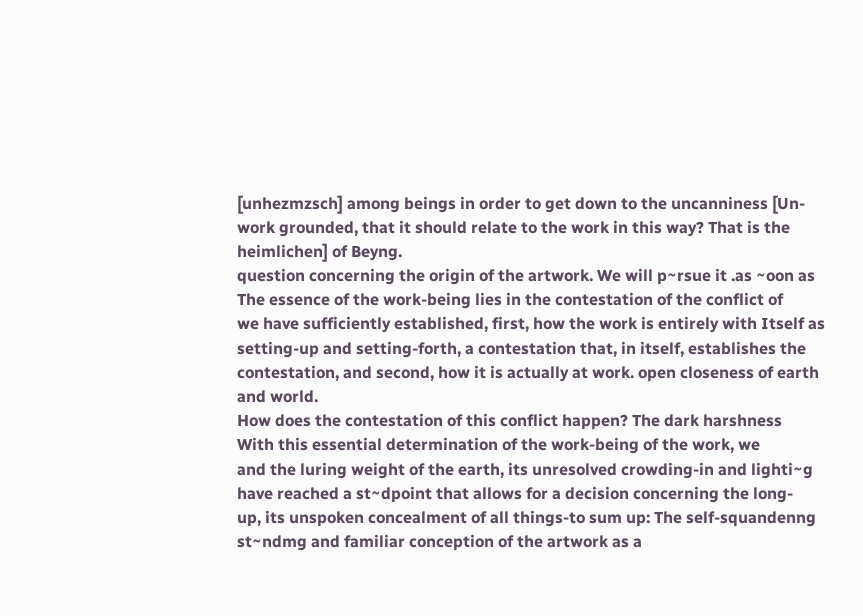[unhezmzsch] among beings in order to get down to the uncanniness [Un-
work grounded, that it should relate to the work in this way? That is the
heimlichen] of Beyng.
question concerning the origin of the artwork. We will p~rsue it .as ~oon as
The essence of the work-being lies in the contestation of the conflict of
we have sufficiently established, first, how the work is entirely with Itself as
setting-up and setting-forth, a contestation that, in itself, establishes the
contestation, and second, how it is actually at work. open closeness of earth and world.
How does the contestation of this conflict happen? The dark harshness
With this essential determination of the work-being of the work, we
and the luring weight of the earth, its unresolved crowding-in and lighti~g
have reached a st~dpoint that allows for a decision concerning the long-
up, its unspoken concealment of all things-to sum up: The self-squandenng
st~ndmg and familiar conception of the artwork as a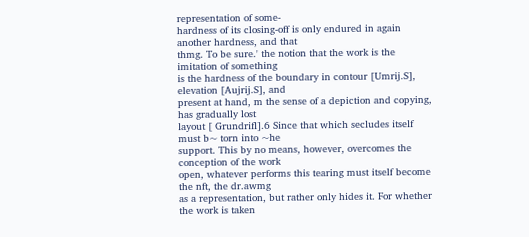representation of some-
hardness of its closing-off is only endured in again another hardness, and that
thmg. To be sure.' the notion that the work is the imitation of something
is the hardness of the boundary in contour [Umrij.S], elevation [Aujrij.S], and
present at hand, m the sense of a depiction and copying, has gradually lost
layout [ Grundrifl].6 Since that which secludes itself must b~ torn into ~he
support. This by no means, however, overcomes the conception of the work
open, whatever performs this tearing must itself become the nft, the dr.awmg
as a representation, but rather only hides it. For whether the work is taken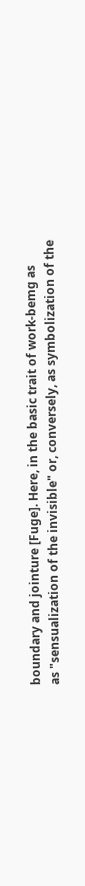boundary and jointure [Fuge]. Here, in the basic trait of work-bemg as
as "sensualization of the invisible" or, conversely, as symbolization of the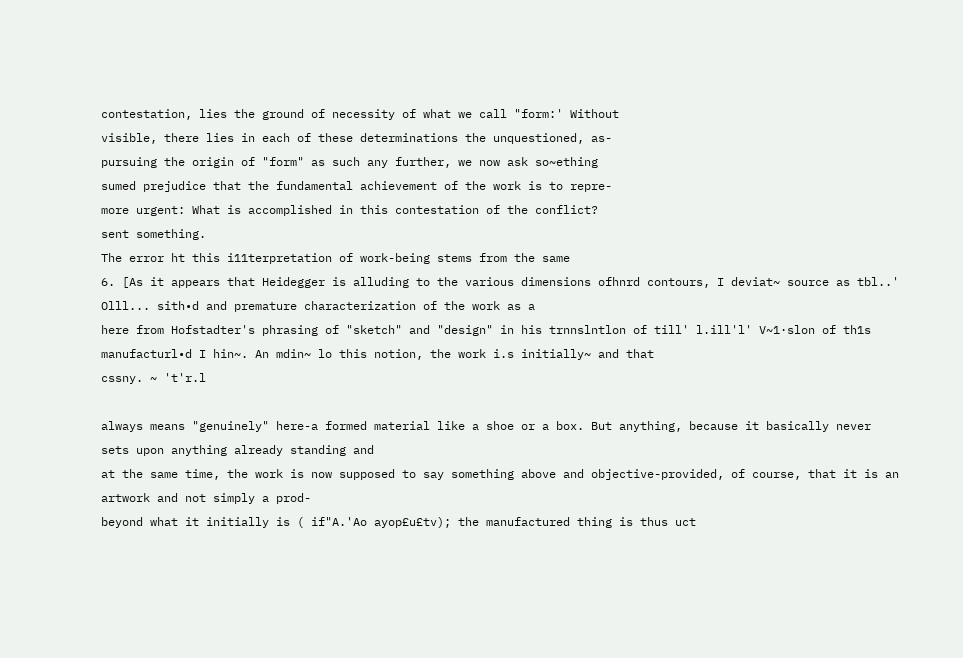contestation, lies the ground of necessity of what we call "form:' Without
visible, there lies in each of these determinations the unquestioned, as-
pursuing the origin of "form" as such any further, we now ask so~ething
sumed prejudice that the fundamental achievement of the work is to repre-
more urgent: What is accomplished in this contestation of the conflict?
sent something.
The error ht this i11terpretation of work-being stems from the same
6. [As it appears that Heidegger is alluding to the various dimensions ofhnrd contours, I deviat~ source as tbl..' Olll... sith•d and premature characterization of the work as a
here from Hofstadter's phrasing of "sketch" and "design" in his trnnslntlon of till' l.ill'l' V~1·slon of th1s manufacturl•d I hin~. An mdin~ lo this notion, the work i.s initially~ and that
cssny. ~ 't'r.l

always means "genuinely" here-a formed material like a shoe or a box. But anything, because it basically never sets upon anything already standing and
at the same time, the work is now supposed to say something above and objective-provided, of course, that it is an artwork and not simply a prod-
beyond what it initially is ( if"A.'Ao ayop£u£tv); the manufactured thing is thus uct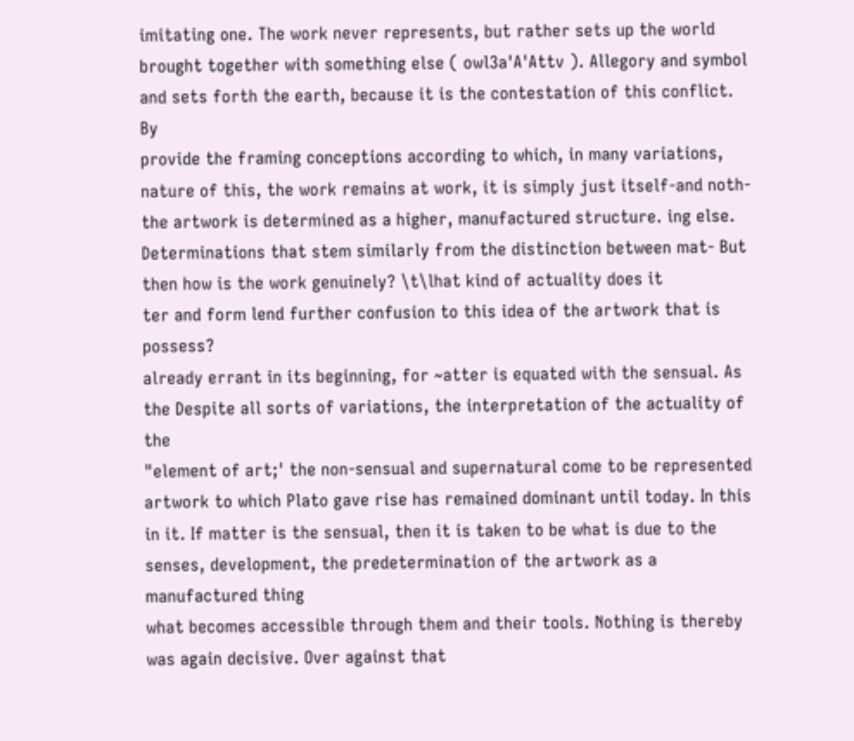imitating one. The work never represents, but rather sets up the world
brought together with something else ( owl3a'A'Attv ). Allegory and symbol and sets forth the earth, because it is the contestation of this conflict. By
provide the framing conceptions according to which, in many variations, nature of this, the work remains at work, it is simply just itself-and noth-
the artwork is determined as a higher, manufactured structure. ing else.
Determinations that stem similarly from the distinction between mat- But then how is the work genuinely? \t\lhat kind of actuality does it
ter and form lend further confusion to this idea of the artwork that is possess?
already errant in its beginning, for ~atter is equated with the sensual. As the Despite all sorts of variations, the interpretation of the actuality of the
"element of art;' the non-sensual and supernatural come to be represented artwork to which Plato gave rise has remained dominant until today. In this
in it. If matter is the sensual, then it is taken to be what is due to the senses, development, the predetermination of the artwork as a manufactured thing
what becomes accessible through them and their tools. Nothing is thereby was again decisive. Over against that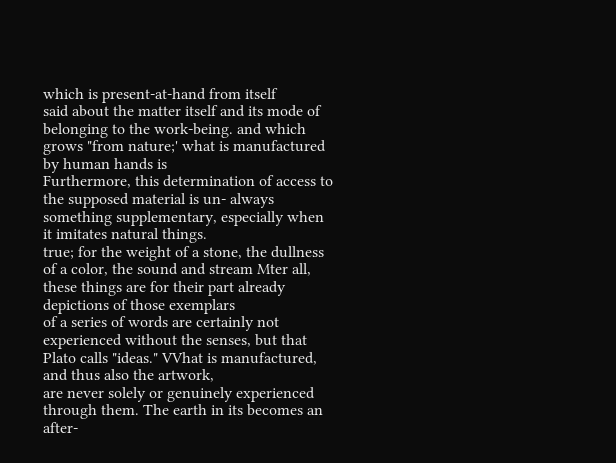which is present-at-hand from itself
said about the matter itself and its mode of belonging to the work-being. and which grows "from nature;' what is manufactured by human hands is
Furthermore, this determination of access to the supposed material is un- always something supplementary, especially when it imitates natural things.
true; for the weight of a stone, the dullness of a color, the sound and stream Mter all, these things are for their part already depictions of those exemplars
of a series of words are certainly not experienced without the senses, but that Plato calls "ideas." VVhat is manufactured, and thus also the artwork,
are never solely or genuinely experienced through them. The earth in its becomes an after-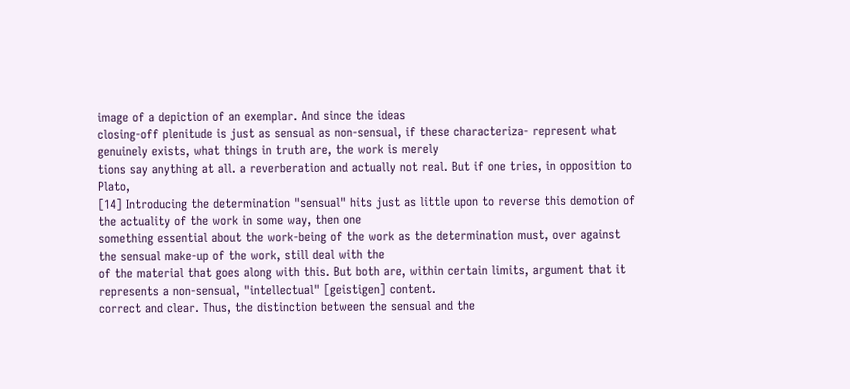image of a depiction of an exemplar. And since the ideas
closing-off plenitude is just as sensual as non-sensual, if these characteriza- represent what genuinely exists, what things in truth are, the work is merely
tions say anything at all. a reverberation and actually not real. But if one tries, in opposition to Plato,
[14] Introducing the determination "sensual" hits just as little upon to reverse this demotion of the actuality of the work in some way, then one
something essential about the work-being of the work as the determination must, over against the sensual make-up of the work, still deal with the
of the material that goes along with this. But both are, within certain limits, argument that it represents a non-sensual, "intellectual" [geistigen] content.
correct and clear. Thus, the distinction between the sensual and the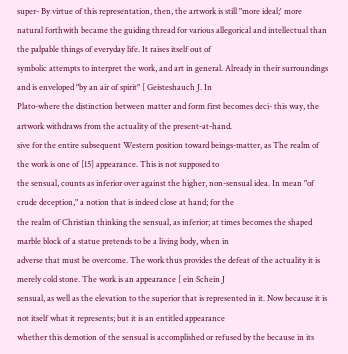super- By virtue of this representation, then, the artwork is still "more ideal;' more
natural forthwith became the guiding thread for various allegorical and intellectual than the palpable things of everyday life. It raises itself out of
symbolic attempts to interpret the work, and art in general. Already in their surroundings and is enveloped "by an air of spirit" [ Geisteshauch J. In
Plato-where the distinction between matter and form first becomes deci- this way, the artwork withdraws from the actuality of the present-at-hand.
sive for the entire subsequent Western position toward beings-matter, as The realm of the work is one of [15] appearance. This is not supposed to
the sensual, counts as inferior over against the higher, non-sensual idea. In mean "of crude deception," a notion that is indeed close at hand; for the
the realm of Christian thinking the sensual, as inferior; at times becomes the shaped marble block of a statue pretends to be a living body, when in
adverse that must be overcome. The work thus provides the defeat of the actuality it is merely cold stone. The work is an appearance [ ein Schein J
sensual, as well as the elevation to the superior that is represented in it. Now because it is not itself what it represents; but it is an entitled appearance
whether this demotion of the sensual is accomplished or refused by the because in its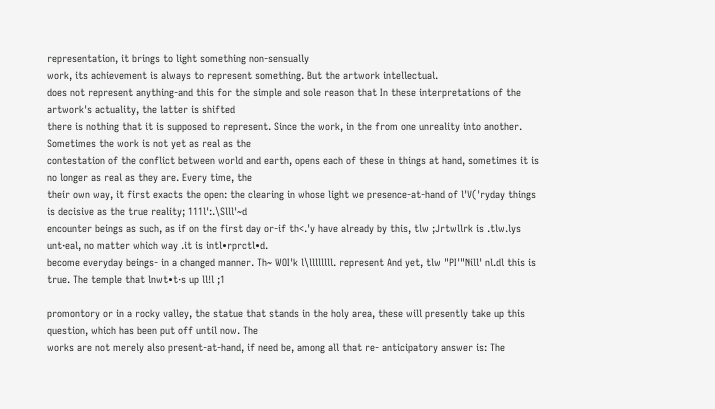representation, it brings to light something non-sensually
work, its achievement is always to represent something. But the artwork intellectual.
does not represent anything-and this for the simple and sole reason that In these interpretations of the artwork's actuality, the latter is shifted
there is nothing that it is supposed to represent. Since the work, in the from one unreality into another. Sometimes the work is not yet as real as the
contestation of the conflict between world and earth, opens each of these in things at hand, sometimes it is no longer as real as they are. Every time, the
their own way, it first exacts the open: the clearing in whose light we presence-at-hand of l'V('ryday things is decisive as the true reality; 111l':.\Slll'~d
encounter beings as such, as if on the first day or-if th<.'y have already by this, tlw ;Jrtwllrk is .tlw.lys unt·eal, no matter which way .it is intl•rprctl•d.
become everyday beings- in a changed manner. Th~ WOI'k l\llllllll. represent And yet, tlw "PI'"Nill' nl.dl this is true. The temple that lnwt•t·s up ll!l ;1

promontory or in a rocky valley, the statue that stands in the holy area, these will presently take up this question, which has been put off until now. The
works are not merely also present-at-hand, if need be, among all that re- anticipatory answer is: The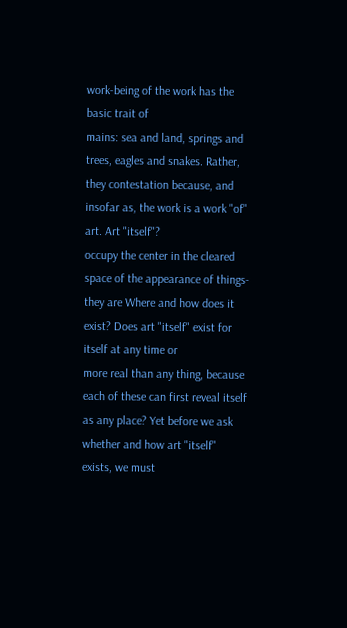work-being of the work has the basic trait of
mains: sea and land, springs and trees, eagles and snakes. Rather, they contestation because, and insofar as, the work is a work "of" art. Art "itself"?
occupy the center in the cleared space of the appearance of things-they are Where and how does it exist? Does art "itself" exist for itself at any time or
more real than any thing, because each of these can first reveal itself as any place? Yet before we ask whether and how art "itself" exists, we must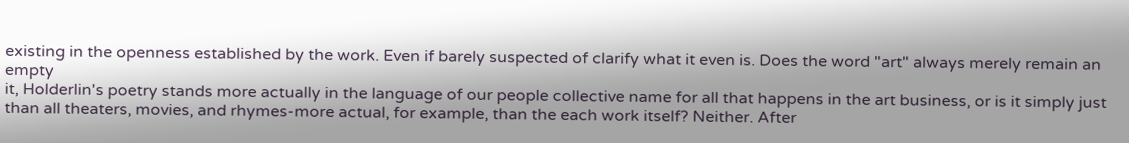existing in the openness established by the work. Even if barely suspected of clarify what it even is. Does the word "art" always merely remain an empty
it, Holderlin's poetry stands more actually in the language of our people collective name for all that happens in the art business, or is it simply just
than all theaters, movies, and rhymes-more actual, for example, than the each work itself? Neither. After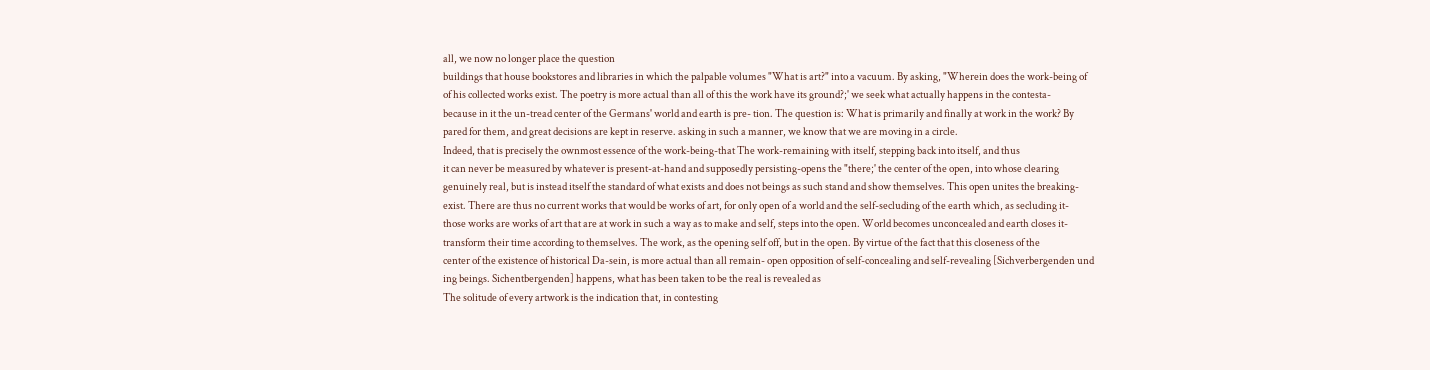all, we now no longer place the question
buildings that house bookstores and libraries in which the palpable volumes "What is art?" into a vacuum. By asking, "Wherein does the work-being of
of his collected works exist. The poetry is more actual than all of this the work have its ground?;' we seek what actually happens in the contesta-
because in it the un-tread center of the Germans' world and earth is pre- tion. The question is: What is primarily and finally at work in the work? By
pared for them, and great decisions are kept in reserve. asking in such a manner, we know that we are moving in a circle.
Indeed, that is precisely the ownmost essence of the work-being-that The work-remaining with itself, stepping back into itself, and thus
it can never be measured by whatever is present-at-hand and supposedly persisting-opens the "there;' the center of the open, into whose clearing
genuinely real, but is instead itself the standard of what exists and does not beings as such stand and show themselves. This open unites the breaking-
exist. There are thus no current works that would be works of art, for only open of a world and the self-secluding of the earth which, as secluding it-
those works are works of art that are at work in such a way as to make and self, steps into the open. World becomes unconcealed and earth closes it-
transform their time according to themselves. The work, as the opening self off, but in the open. By virtue of the fact that this closeness of the
center of the existence of historical Da-sein, is more actual than all remain- open opposition of self-concealing and self-revealing [Sichverbergenden und
ing beings. Sichentbergenden] happens, what has been taken to be the real is revealed as
The solitude of every artwork is the indication that, in contesting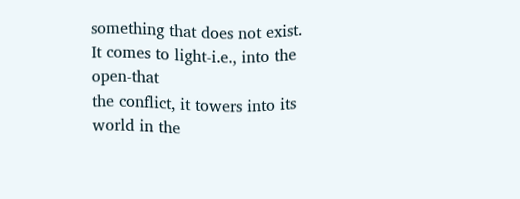something that does not exist. It comes to light-i.e., into the open-that
the conflict, it towers into its world in the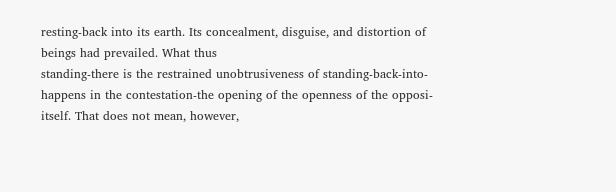resting-back into its earth. Its concealment, disguise, and distortion of beings had prevailed. What thus
standing-there is the restrained unobtrusiveness of standing-back-into- happens in the contestation-the opening of the openness of the opposi-
itself. That does not mean, however,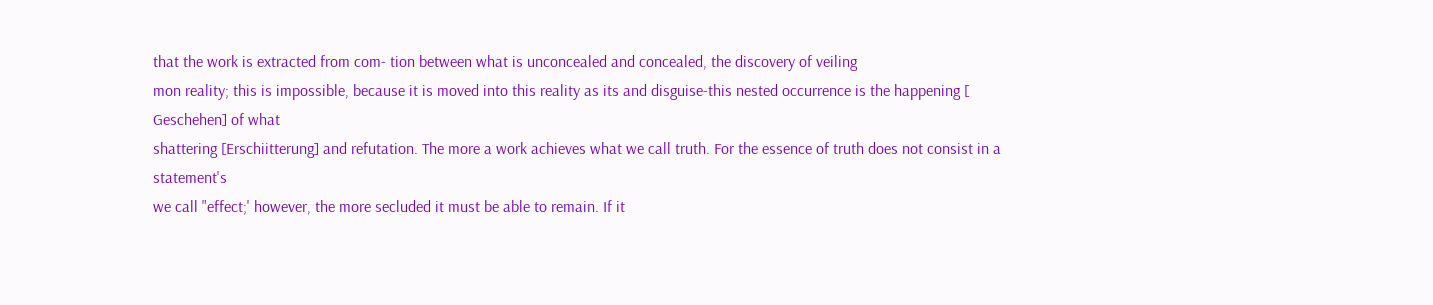that the work is extracted from com- tion between what is unconcealed and concealed, the discovery of veiling
mon reality; this is impossible, because it is moved into this reality as its and disguise-this nested occurrence is the happening [ Geschehen] of what
shattering [Erschiitterung] and refutation. The more a work achieves what we call truth. For the essence of truth does not consist in a statement's
we call "effect;' however, the more secluded it must be able to remain. If it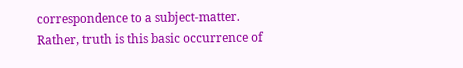correspondence to a subject-matter. Rather, truth is this basic occurrence of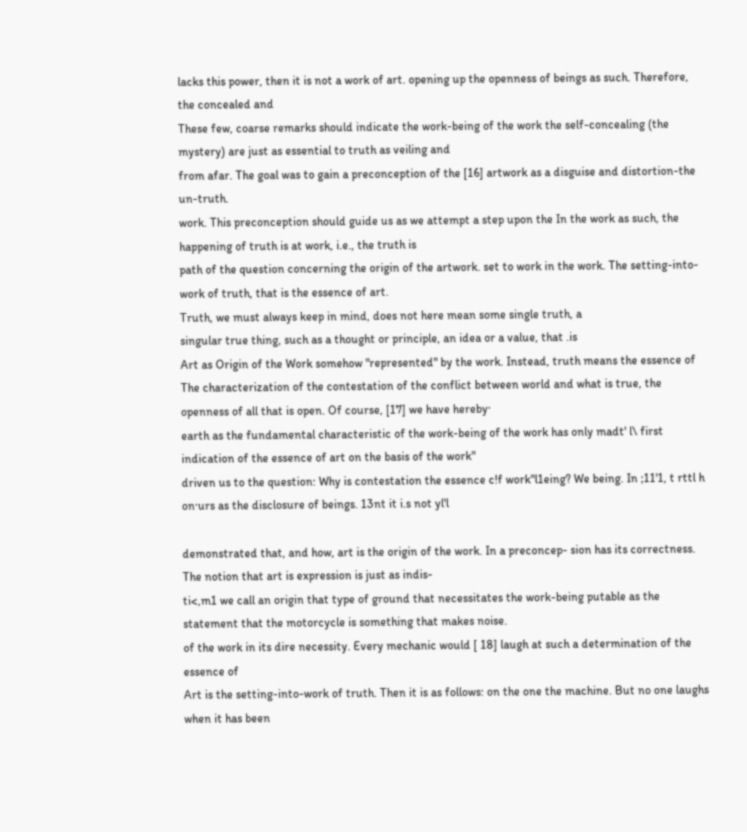lacks this power, then it is not a work of art. opening up the openness of beings as such. Therefore, the concealed and
These few, coarse remarks should indicate the work-being of the work the self-concealing (the mystery) are just as essential to truth as veiling and
from afar. The goal was to gain a preconception of the [16] artwork as a disguise and distortion-the un-truth.
work. This preconception should guide us as we attempt a step upon the In the work as such, the happening of truth is at work, i.e., the truth is
path of the question concerning the origin of the artwork. set to work in the work. The setting-into-work of truth, that is the essence of art.
Truth, we must always keep in mind, does not here mean some single truth, a
singular true thing, such as a thought or principle, an idea or a value, that .is
Art as Origin of the Work somehow "represented" by the work. Instead, truth means the essence of
The characterization of the contestation of the conflict between world and what is true, the openness of all that is open. Of course, [17] we have hereby·
earth as the fundamental characteristic of the work-being of the work has only madt' l\ first indication of the essence of art on the basis of the work"
driven us to the question: Why is contestation the essence c!f work"l1eing? We being. In ;11'1, t rttl h on·urs as the disclosure of beings. 13nt it i.s not yl'l

demonstrated that, and how, art is the origin of the work. In a preconcep- sion has its correctness. The notion that art is expression is just as indis-
ti<,m1 we call an origin that type of ground that necessitates the work-being putable as the statement that the motorcycle is something that makes noise.
of the work in its dire necessity. Every mechanic would [ 18] laugh at such a determination of the essence of
Art is the setting-into-work of truth. Then it is as follows: on the one the machine. But no one laughs when it has been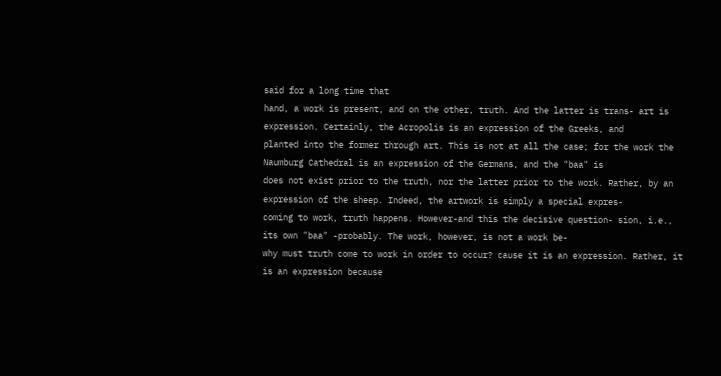said for a long time that
hand, a work is present, and on the other, truth. And the latter is trans- art is expression. Certainly, the Acropolis is an expression of the Greeks, and
planted into the former through art. This is not at all the case; for the work the Naumburg Cathedral is an expression of the Germans, and the "baa" is
does not exist prior to the truth, nor the latter prior to the work. Rather, by an expression of the sheep. Indeed, the artwork is simply a special expres-
coming to work, truth happens. However-and this the decisive question- sion, i.e., its own "baa" -probably. The work, however, is not a work be-
why must truth come to work in order to occur? cause it is an expression. Rather, it is an expression because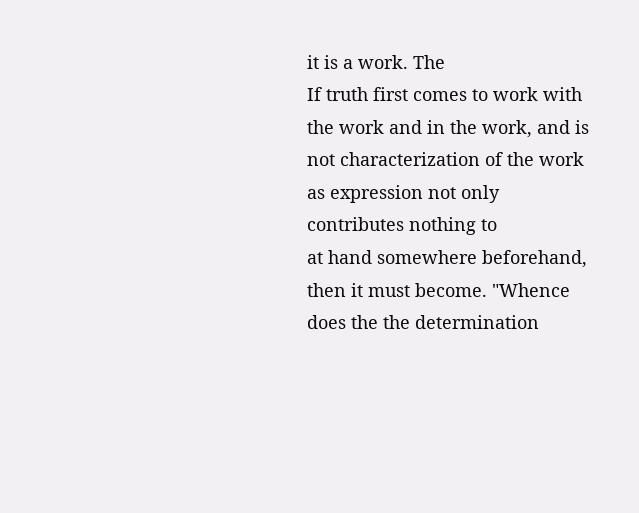it is a work. The
If truth first comes to work with the work and in the work, and is not characterization of the work as expression not only contributes nothing to
at hand somewhere beforehand, then it must become. "Whence does the the determination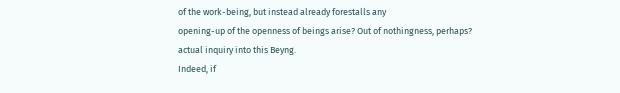of the work-being, but instead already forestalls any
opening-up of the openness of beings arise? Out of nothingness, perhaps? actual inquiry into this Beyng.
Indeed, if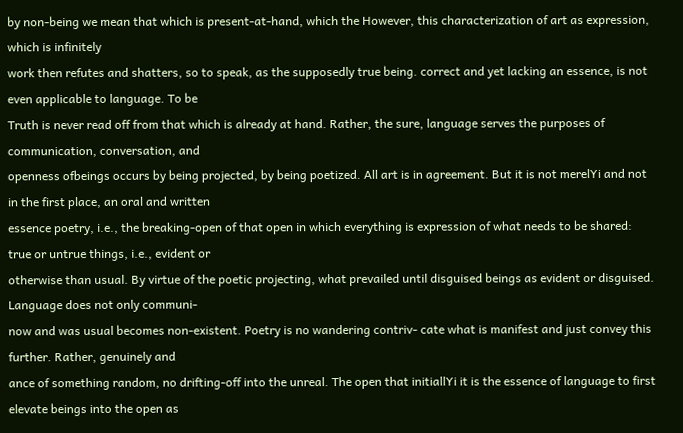by non-being we mean that which is present-at-hand, which the However, this characterization of art as expression, which is infinitely
work then refutes and shatters, so to speak, as the supposedly true being. correct and yet lacking an essence, is not even applicable to language. To be
Truth is never read off from that which is already at hand. Rather, the sure, language serves the purposes of communication, conversation, and
openness ofbeings occurs by being projected, by being poetized. All art is in agreement. But it is not merelYi and not in the first place, an oral and written
essence poetry, i.e., the breaking-open of that open in which everything is expression of what needs to be shared: true or untrue things, i.e., evident or
otherwise than usual. By virtue of the poetic projecting, what prevailed until disguised beings as evident or disguised. Language does not only communi-
now and was usual becomes non-existent. Poetry is no wandering contriv- cate what is manifest and just convey this further. Rather, genuinely and
ance of something random, no drifting-off into the unreal. The open that initiallYi it is the essence of language to first elevate beings into the open as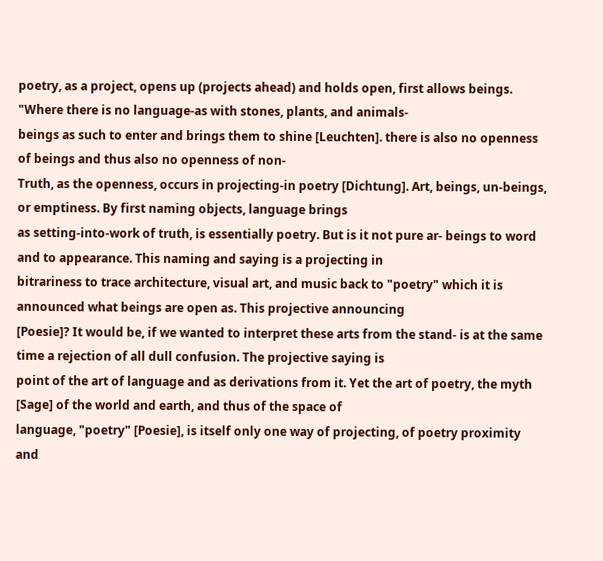poetry, as a project, opens up (projects ahead) and holds open, first allows beings. "Where there is no language-as with stones, plants, and animals-
beings as such to enter and brings them to shine [Leuchten]. there is also no openness of beings and thus also no openness of non-
Truth, as the openness, occurs in projecting-in poetry [Dichtung]. Art, beings, un-beings, or emptiness. By first naming objects, language brings
as setting-into-work of truth, is essentially poetry. But is it not pure ar- beings to word and to appearance. This naming and saying is a projecting in
bitrariness to trace architecture, visual art, and music back to "poetry" which it is announced what beings are open as. This projective announcing
[Poesie]? It would be, if we wanted to interpret these arts from the stand- is at the same time a rejection of all dull confusion. The projective saying is
point of the art of language and as derivations from it. Yet the art of poetry, the myth [Sage] of the world and earth, and thus of the space of
language, "poetry" [Poesie], is itself only one way of projecting, of poetry proximity and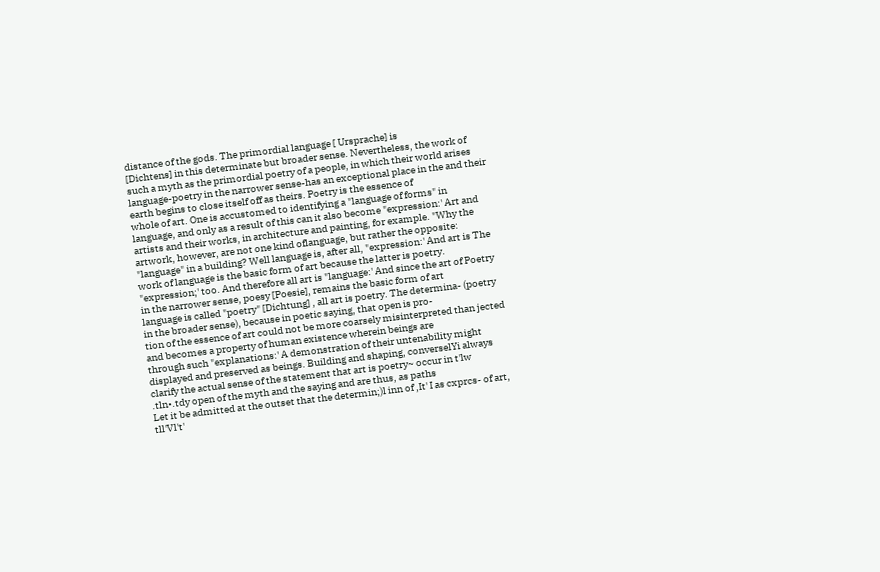distance of the gods. The primordial language [ Ursprache] is
[Dichtens] in this determinate but broader sense. Nevertheless, the work of such a myth as the primordial poetry of a people, in which their world arises
language-poetry in the narrower sense-has an exceptional place in the and their earth begins to close itself off as theirs. Poetry is the essence of
whole of art. One is accustomed to identifying a "language of forms" in language, and only as a result of this can it also become "expression:' Art and
artists and their works, in architecture and painting, for example. "Why the artwork, however, are not one kind oflanguage, but rather the opposite:
"language" in a building? Well language is, after all, "expression:' And art is The work of language is the basic form of art because the latter is poetry.
"expression;' too. And therefore all art is "language:' And since the art of Poetry in the narrower sense, poesy [Poesie], remains the basic form of art
language is called "poetry" [Dichtung] , all art is poetry. The determina- (poetry in the broader sense), because in poetic saying, that open is pro-
tion of the essence of art could not be more coarsely misinterpreted than jected and becomes a property of human existence wherein beings are
through such "explanations:' A demonstration of their untenability might displayed and preserved as beings. Building and shaping, converselYi always
clarify the actual sense of the statement that art is poetry~ occur in t'lw .tln•.tdy open of the myth and the saying and are thus, as paths
Let it be admitted at the outset that the determin;)l inn of ,It' I as cxprcs- of art, tll'Vl't'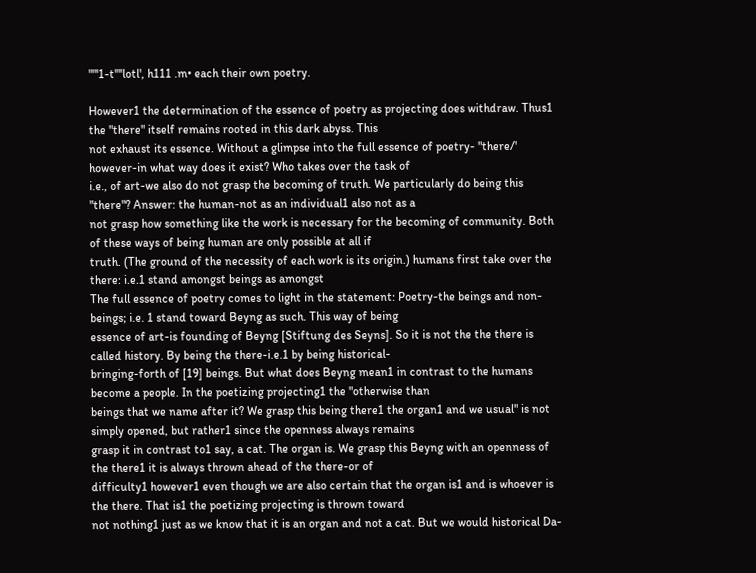""'1-t'"'lotl', h111 .m• each their own poetry.

However1 the determination of the essence of poetry as projecting does withdraw. Thus1 the "there" itself remains rooted in this dark abyss. This
not exhaust its essence. Without a glimpse into the full essence of poetry- "there/' however-in what way does it exist? Who takes over the task of
i.e., of art-we also do not grasp the becoming of truth. We particularly do being this "there"? Answer: the human-not as an individual1 also not as a
not grasp how something like the work is necessary for the becoming of community. Both of these ways of being human are only possible at all if
truth. (The ground of the necessity of each work is its origin.) humans first take over the there: i.e.1 stand amongst beings as amongst
The full essence of poetry comes to light in the statement: Poetry-the beings and non-beings; i.e. 1 stand toward Beyng as such. This way of being
essence of art-is founding of Beyng [Stiftung des Seyns]. So it is not the the there is called history. By being the there-i.e.1 by being historical-
bringing-forth of [19] beings. But what does Beyng mean1 in contrast to the humans become a people. In the poetizing projecting1 the "otherwise than
beings that we name after it? We grasp this being there1 the organ1 and we usual" is not simply opened, but rather1 since the openness always remains
grasp it in contrast to1 say, a cat. The organ is. We grasp this Beyng with an openness of the there1 it is always thrown ahead of the there-or of
difficulty1 however1 even though we are also certain that the organ is1 and is whoever is the there. That is1 the poetizing projecting is thrown toward
not nothing1 just as we know that it is an organ and not a cat. But we would historical Da-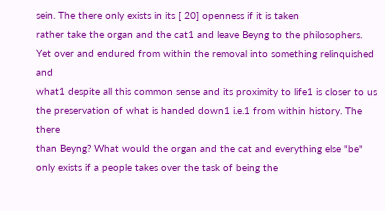sein. The there only exists in its [ 20] openness if it is taken
rather take the organ and the cat1 and leave Beyng to the philosophers. Yet over and endured from within the removal into something relinquished and
what1 despite all this common sense and its proximity to life1 is closer to us the preservation of what is handed down1 i.e.1 from within history. The there
than Beyng? What would the organ and the cat and everything else "be" only exists if a people takes over the task of being the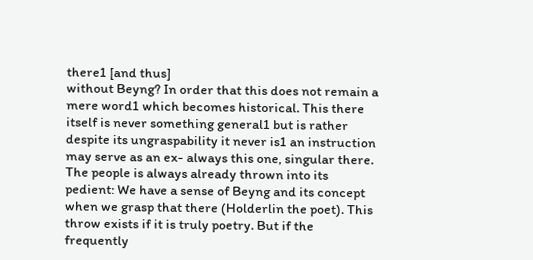there1 [and thus]
without Beyng? In order that this does not remain a mere word1 which becomes historical. This there itself is never something general1 but is rather
despite its ungraspability it never is1 an instruction may serve as an ex- always this one, singular there. The people is always already thrown into its
pedient: We have a sense of Beyng and its concept when we grasp that there (Holderlin the poet). This throw exists if it is truly poetry. But if the
frequently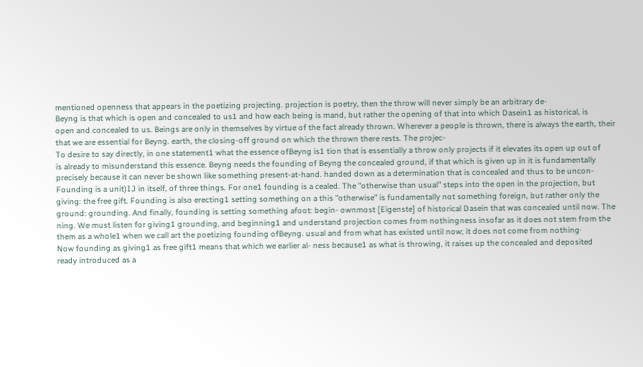mentioned openness that appears in the poetizing projecting. projection is poetry, then the throw will never simply be an arbitrary de-
Beyng is that which is open and concealed to us1 and how each being is mand, but rather the opening of that into which Dasein1 as historical, is
open and concealed to us. Beings are only in themselves by virtue of the fact already thrown. Wherever a people is thrown, there is always the earth, their
that we are essential for Beyng. earth, the closing-off ground on which the thrown there rests. The projec-
To desire to say directly, in one statement1 what the essence ofBeyng is1 tion that is essentially a throw only projects if it elevates its open up out of
is already to misunderstand this essence. Beyng needs the founding of Beyng the concealed ground, if that which is given up in it is fundamentally
precisely because it can never be shown like something present-at-hand. handed down as a determination that is concealed and thus to be uncon-
Founding is a unit)IJ in itself, of three things. For one1 founding is a cealed. The "otherwise than usual" steps into the open in the projection, but
giving: the free gift. Founding is also erecting1 setting something on a this "otherwise" is fundamentally not something foreign, but rather only the
ground: grounding. And finally, founding is setting something afoot: begin- ownmost [Eigenste] of historical Dasein that was concealed until now. The
ning. We must listen for giving1 grounding, and beginning1 and understand projection comes from nothingness insofar as it does not stem from the
them as a whole1 when we call art the poetizing founding ofBeyng. usual and from what has existed until now; it does not come from nothing·
Now founding as giving1 as free gift1 means that which we earlier al- ness because1 as what is throwing, it raises up the concealed and deposited
ready introduced as a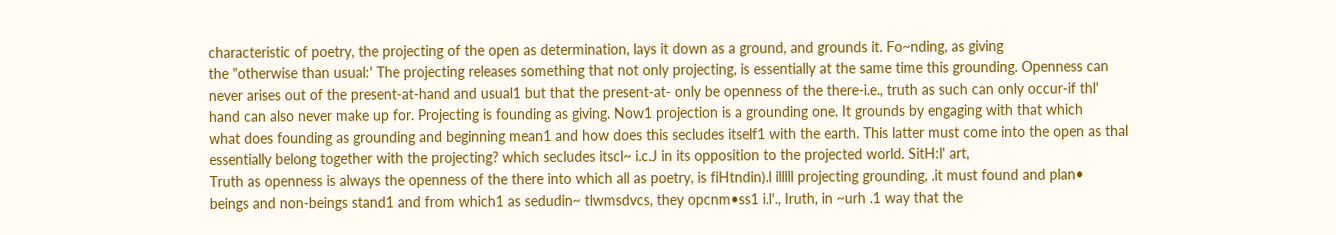characteristic of poetry, the projecting of the open as determination, lays it down as a ground, and grounds it. Fo~nding, as giving
the "otherwise than usual:' The projecting releases something that not only projecting, is essentially at the same time this grounding. Openness can
never arises out of the present-at-hand and usual1 but that the present-at- only be openness of the there-i.e., truth as such can only occur-if thl'
hand can also never make up for. Projecting is founding as giving. Now1 projection is a grounding one. It grounds by engaging with that which
what does founding as grounding and beginning mean1 and how does this secludes itself1 with the earth. This latter must come into the open as thal
essentially belong together with the projecting? which secludes itscl~ i.c.J in its opposition to the projected world. SitH:l' art,
Truth as openness is always the openness of the there into which all as poetry, is fiHtndin).l illlll projecting grounding, .it must found and plan•
beings and non-beings stand1 and from which1 as sedudin~ tlwmsdvcs, they opcnm•ss1 i.l'., Iruth, in ~urh .1 way that the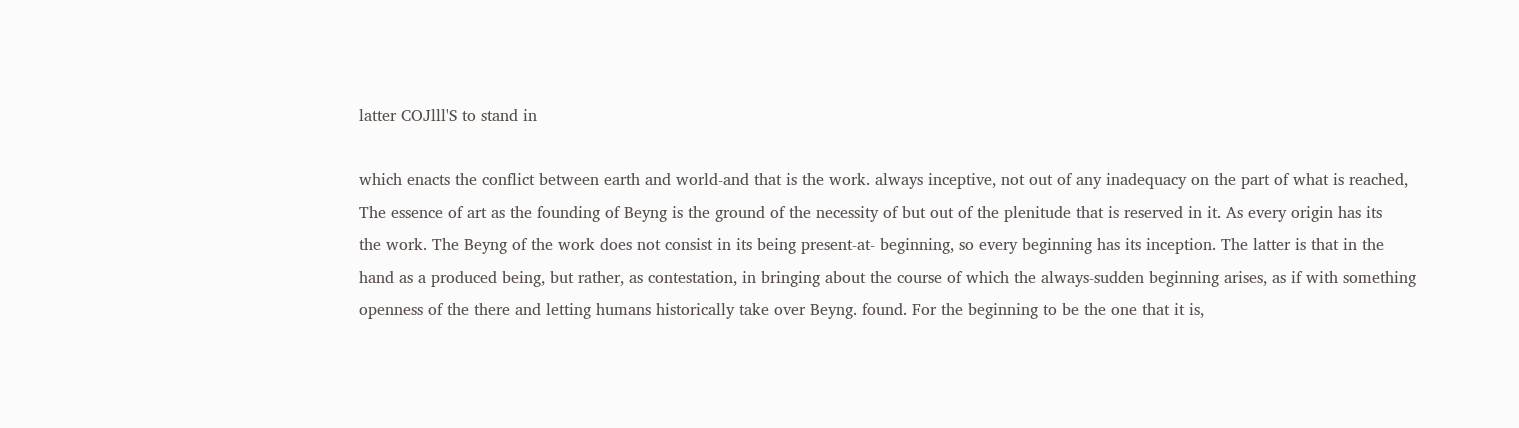latter COJlll'S to stand in

which enacts the conflict between earth and world-and that is the work. always inceptive, not out of any inadequacy on the part of what is reached,
The essence of art as the founding of Beyng is the ground of the necessity of but out of the plenitude that is reserved in it. As every origin has its
the work. The Beyng of the work does not consist in its being present-at- beginning, so every beginning has its inception. The latter is that in the
hand as a produced being, but rather, as contestation, in bringing about the course of which the always-sudden beginning arises, as if with something
openness of the there and letting humans historically take over Beyng. found. For the beginning to be the one that it is,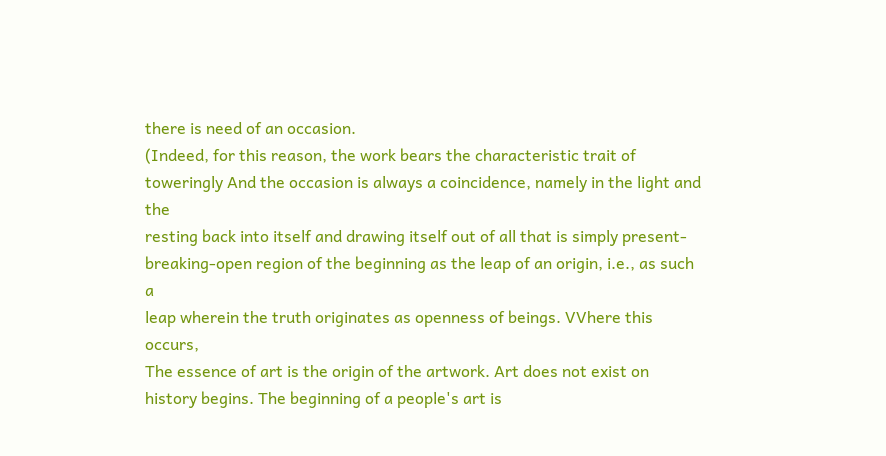there is need of an occasion.
(Indeed, for this reason, the work bears the characteristic trait of toweringly And the occasion is always a coincidence, namely in the light and the
resting back into itself and drawing itself out of all that is simply present- breaking-open region of the beginning as the leap of an origin, i.e., as such a
leap wherein the truth originates as openness of beings. VVhere this occurs,
The essence of art is the origin of the artwork. Art does not exist on history begins. The beginning of a people's art is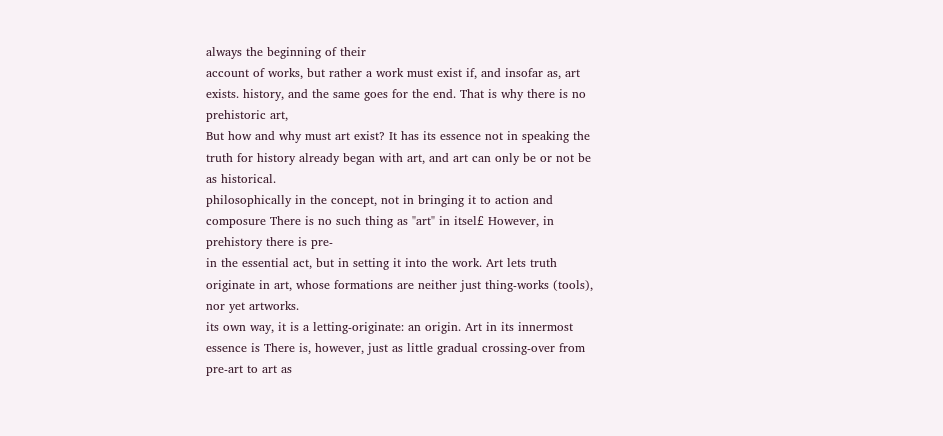always the beginning of their
account of works, but rather a work must exist if, and insofar as, art exists. history, and the same goes for the end. That is why there is no prehistoric art,
But how and why must art exist? It has its essence not in speaking the truth for history already began with art, and art can only be or not be as historical.
philosophically in the concept, not in bringing it to action and composure There is no such thing as "art" in itsel£ However, in prehistory there is pre-
in the essential act, but in setting it into the work. Art lets truth originate in art, whose formations are neither just thing-works (tools), nor yet artworks.
its own way, it is a letting-originate: an origin. Art in its innermost essence is There is, however, just as little gradual crossing-over from pre-art to art as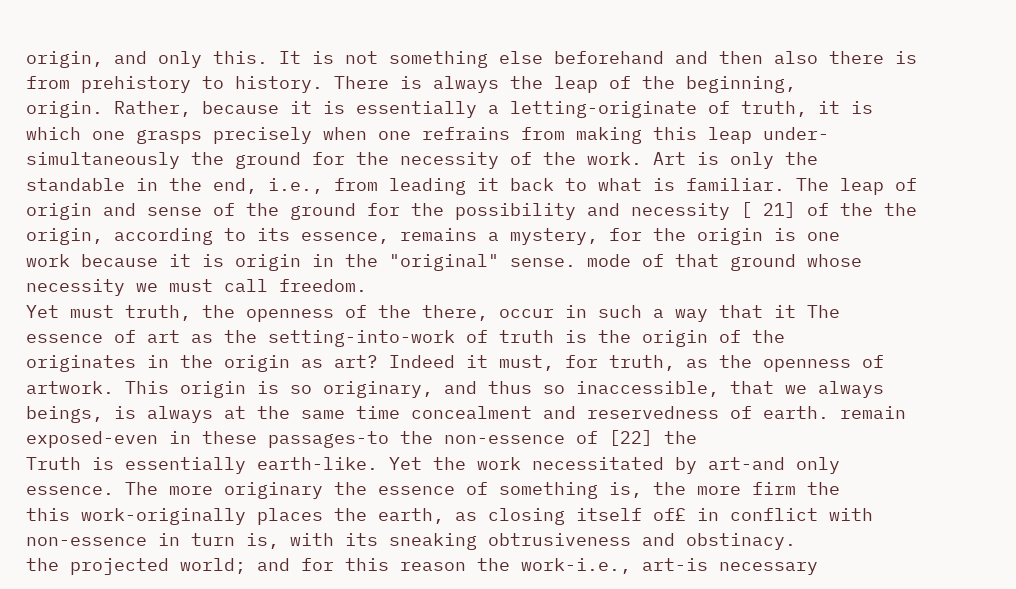origin, and only this. It is not something else beforehand and then also there is from prehistory to history. There is always the leap of the beginning,
origin. Rather, because it is essentially a letting-originate of truth, it is which one grasps precisely when one refrains from making this leap under-
simultaneously the ground for the necessity of the work. Art is only the standable in the end, i.e., from leading it back to what is familiar. The leap of
origin and sense of the ground for the possibility and necessity [ 21] of the the origin, according to its essence, remains a mystery, for the origin is one
work because it is origin in the "original" sense. mode of that ground whose necessity we must call freedom.
Yet must truth, the openness of the there, occur in such a way that it The essence of art as the setting-into-work of truth is the origin of the
originates in the origin as art? Indeed it must, for truth, as the openness of artwork. This origin is so originary, and thus so inaccessible, that we always
beings, is always at the same time concealment and reservedness of earth. remain exposed-even in these passages-to the non-essence of [22] the
Truth is essentially earth-like. Yet the work necessitated by art-and only essence. The more originary the essence of something is, the more firm the
this work-originally places the earth, as closing itself of£ in conflict with non-essence in turn is, with its sneaking obtrusiveness and obstinacy.
the projected world; and for this reason the work-i.e., art-is necessary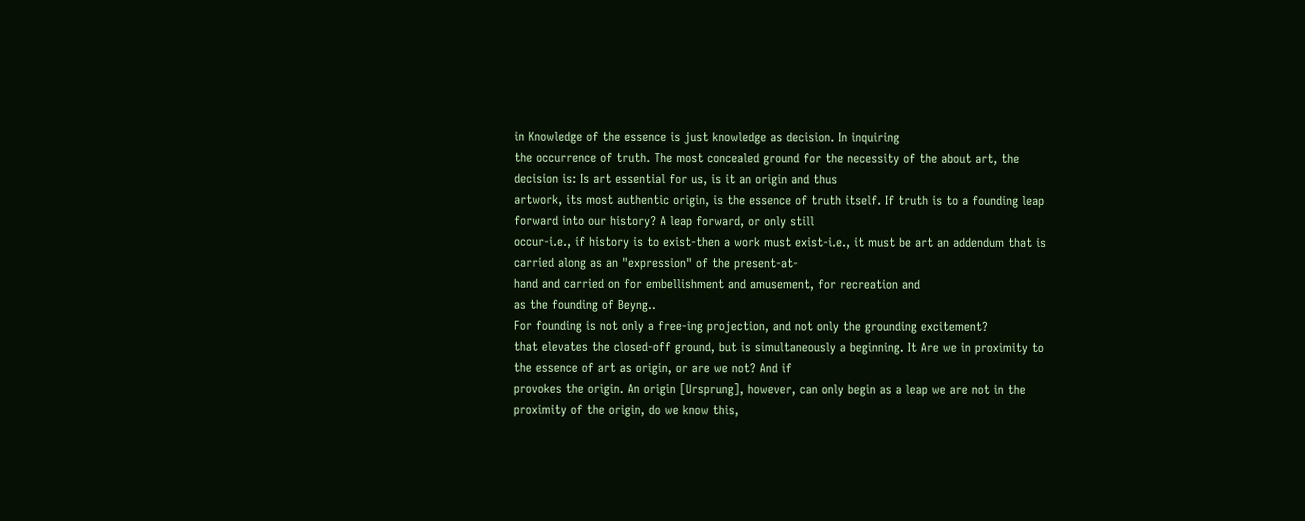in Knowledge of the essence is just knowledge as decision. In inquiring
the occurrence of truth. The most concealed ground for the necessity of the about art, the decision is: Is art essential for us, is it an origin and thus
artwork, its most authentic origin, is the essence of truth itself. If truth is to a founding leap forward into our history? A leap forward, or only still
occur-i.e., if history is to exist-then a work must exist-i.e., it must be art an addendum that is carried along as an "expression" of the present-at-
hand and carried on for embellishment and amusement, for recreation and
as the founding of Beyng..
For founding is not only a free-ing projection, and not only the grounding excitement?
that elevates the closed-off ground, but is simultaneously a beginning. It Are we in proximity to the essence of art as origin, or are we not? And if
provokes the origin. An origin [Ursprung], however, can only begin as a leap we are not in the proximity of the origin, do we know this,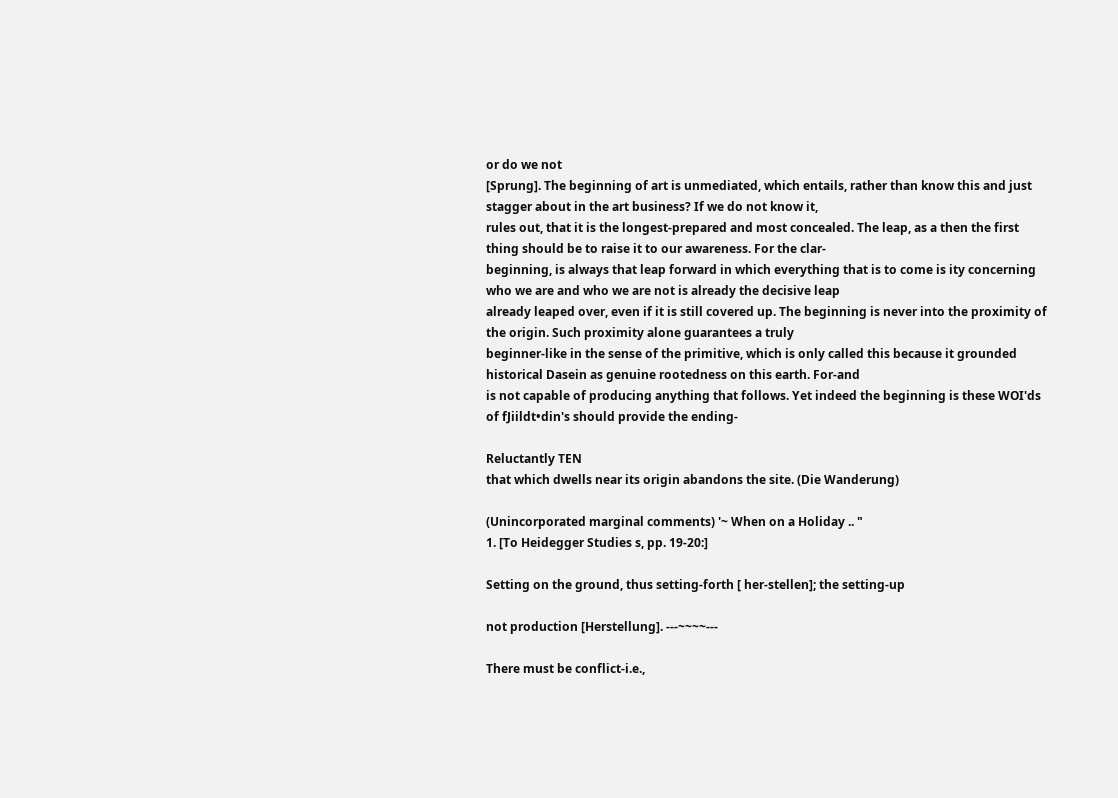or do we not
[Sprung]. The beginning of art is unmediated, which entails, rather than know this and just stagger about in the art business? If we do not know it,
rules out, that it is the longest-prepared and most concealed. The leap, as a then the first thing should be to raise it to our awareness. For the clar-
beginning, is always that leap forward in which everything that is to come is ity concerning who we are and who we are not is already the decisive leap
already leaped over, even if it is still covered up. The beginning is never into the proximity of the origin. Such proximity alone guarantees a truly
beginner-like in the sense of the primitive, which is only called this because it grounded historical Dasein as genuine rootedness on this earth. For-and
is not capable of producing anything that follows. Yet indeed the beginning is these WOI'ds of fJiildt•din's should provide the ending-

Reluctantly TEN
that which dwells near its origin abandons the site. (Die Wanderung)

(Unincorporated marginal comments) '~ When on a Holiday .. "
1. [To Heidegger Studies s, pp. 19-20:]

Setting on the ground, thus setting-forth [ her-stellen]; the setting-up

not production [Herstellung]. ---~~~~---

There must be conflict-i.e.,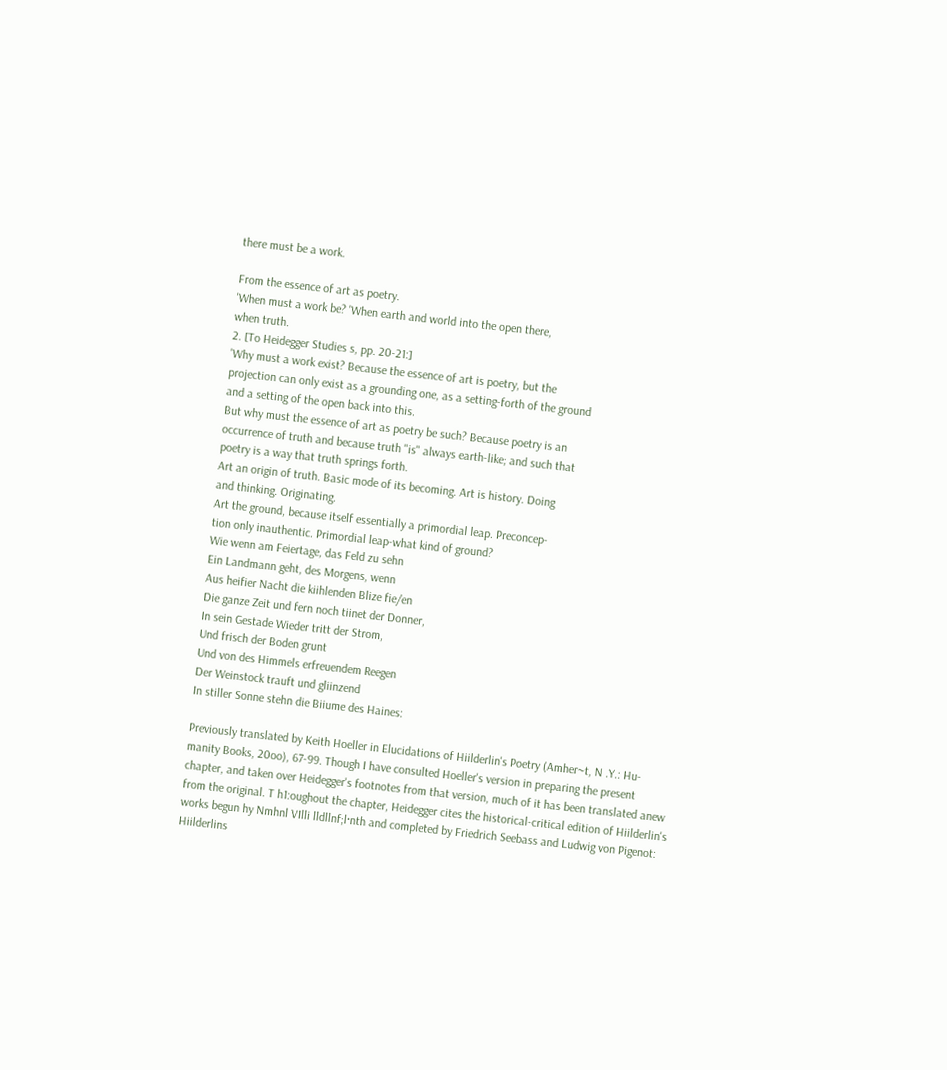there must be a work.

From the essence of art as poetry.
'When must a work be? 'When earth and world into the open there,
when truth.
2. [To Heidegger Studies s, pp. 20-21:]
'Why must a work exist? Because the essence of art is poetry, but the
projection can only exist as a grounding one, as a setting-forth of the ground
and a setting of the open back into this.
But why must the essence of art as poetry be such? Because poetry is an
occurrence of truth and because truth "is" always earth-like; and such that
poetry is a way that truth springs forth.
Art an origin of truth. Basic mode of its becoming. Art is history. Doing
and thinking. Originating.
Art the ground, because itself essentially a primordial leap. Preconcep-
tion only inauthentic. Primordial leap-what kind of ground?
Wie wenn am Feiertage, das Feld zu sehn
Ein Landmann geht, des Morgens, wenn
Aus heifier Nacht die kiihlenden Blize fie/en
Die ganze Zeit und fern noch tiinet der Donner,
In sein Gestade Wieder tritt der Strom,
Und frisch der Boden grunt
Und von des Himmels erfreuendem Reegen
Der Weinstock trauft und gliinzend
In stiller Sonne stehn die Biiume des Haines:

Previously translated by Keith Hoeller in Elucidations of Hiilderlin's Poetry (Amher~t, N .Y.: Hu-
manity Books, 20oo), 67-99. Though I have consulted Hoeller's version in preparing the present
chapter, and taken over Heidegger's footnotes from that version, much of it has been translated anew
from the original. T h1:oughout the chapter, Heidegger cites the historical-critical edition of Hiilderlin's
works begun hy Nmhnl VIlli lldllnf;l·nth and completed by Friedrich Seebass and Ludwig von Pigenot:
Hiilderlins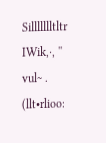Sillllllltltr IWik,·, '' vul~ . (llt•rlioo: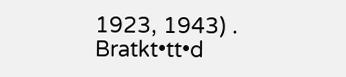1923, 1943) .
Bratkt•tt•d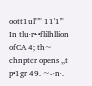oott1ul"'" 11'1'" In tlu·r•·•flilhllion ofCA 4; th~ chnptcr opens ,,t p•1gr 49. ~-·n·.